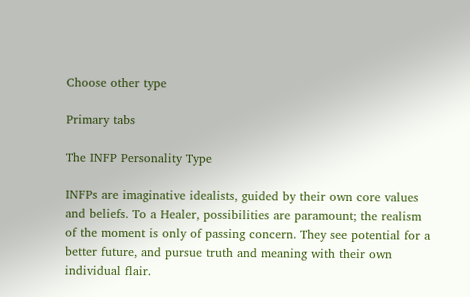Choose other type

Primary tabs

The INFP Personality Type

INFPs are imaginative idealists, guided by their own core values and beliefs. To a Healer, possibilities are paramount; the realism of the moment is only of passing concern. They see potential for a better future, and pursue truth and meaning with their own individual flair.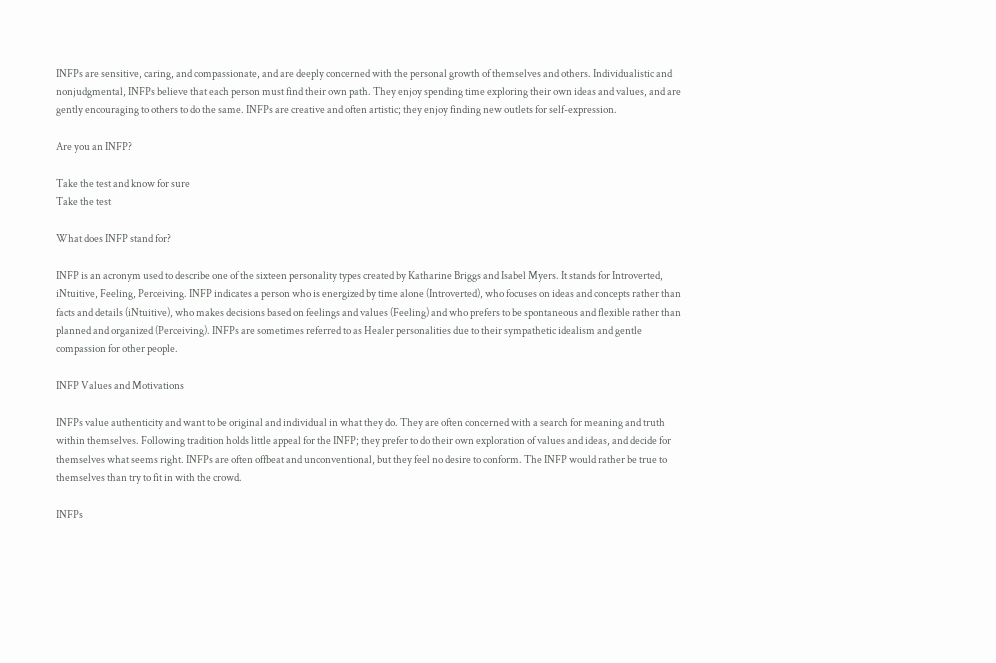INFPs are sensitive, caring, and compassionate, and are deeply concerned with the personal growth of themselves and others. Individualistic and nonjudgmental, INFPs believe that each person must find their own path. They enjoy spending time exploring their own ideas and values, and are gently encouraging to others to do the same. INFPs are creative and often artistic; they enjoy finding new outlets for self-expression.

Are you an INFP?

Take the test and know for sure
Take the test

What does INFP stand for?

INFP is an acronym used to describe one of the sixteen personality types created by Katharine Briggs and Isabel Myers. It stands for Introverted, iNtuitive, Feeling, Perceiving. INFP indicates a person who is energized by time alone (Introverted), who focuses on ideas and concepts rather than facts and details (iNtuitive), who makes decisions based on feelings and values (Feeling) and who prefers to be spontaneous and flexible rather than planned and organized (Perceiving). INFPs are sometimes referred to as Healer personalities due to their sympathetic idealism and gentle compassion for other people.

INFP Values and Motivations

INFPs value authenticity and want to be original and individual in what they do. They are often concerned with a search for meaning and truth within themselves. Following tradition holds little appeal for the INFP; they prefer to do their own exploration of values and ideas, and decide for themselves what seems right. INFPs are often offbeat and unconventional, but they feel no desire to conform. The INFP would rather be true to themselves than try to fit in with the crowd.

INFPs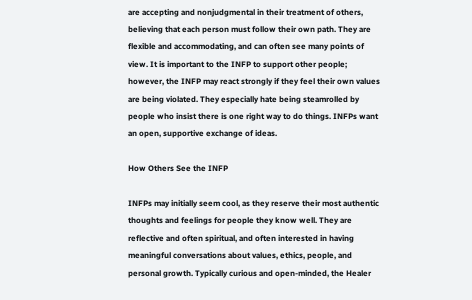are accepting and nonjudgmental in their treatment of others, believing that each person must follow their own path. They are flexible and accommodating, and can often see many points of view. It is important to the INFP to support other people; however, the INFP may react strongly if they feel their own values are being violated. They especially hate being steamrolled by people who insist there is one right way to do things. INFPs want an open, supportive exchange of ideas.

How Others See the INFP

INFPs may initially seem cool, as they reserve their most authentic thoughts and feelings for people they know well. They are reflective and often spiritual, and often interested in having meaningful conversations about values, ethics, people, and personal growth. Typically curious and open-minded, the Healer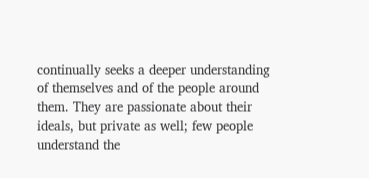continually seeks a deeper understanding of themselves and of the people around them. They are passionate about their ideals, but private as well; few people understand the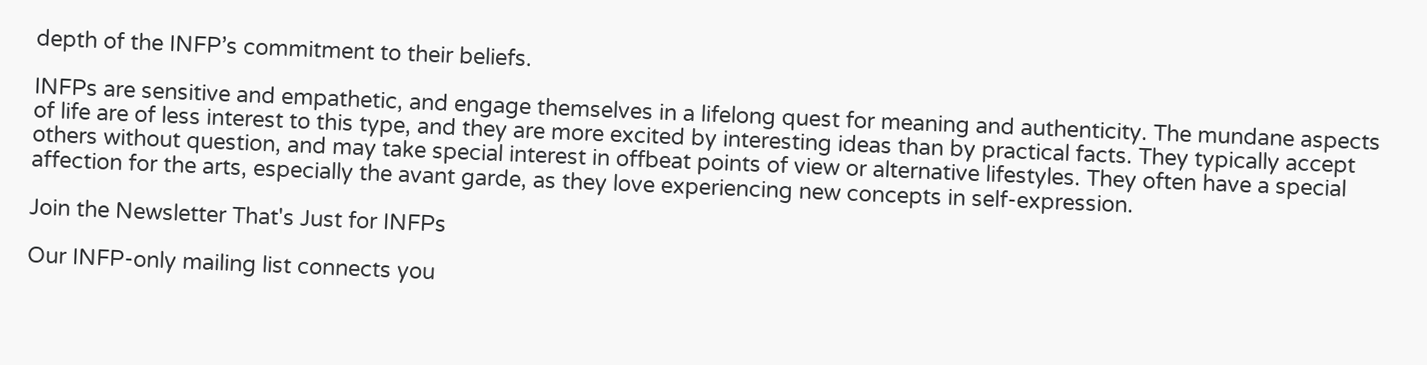depth of the INFP’s commitment to their beliefs.

INFPs are sensitive and empathetic, and engage themselves in a lifelong quest for meaning and authenticity. The mundane aspects of life are of less interest to this type, and they are more excited by interesting ideas than by practical facts. They typically accept others without question, and may take special interest in offbeat points of view or alternative lifestyles. They often have a special affection for the arts, especially the avant garde, as they love experiencing new concepts in self-expression.

Join the Newsletter That's Just for INFPs

Our INFP-only mailing list connects you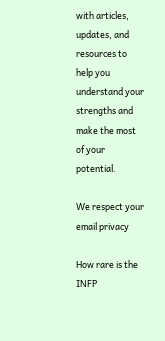with articles, updates, and resources to help you understand your strengths and make the most of your potential.

We respect your email privacy

How rare is the INFP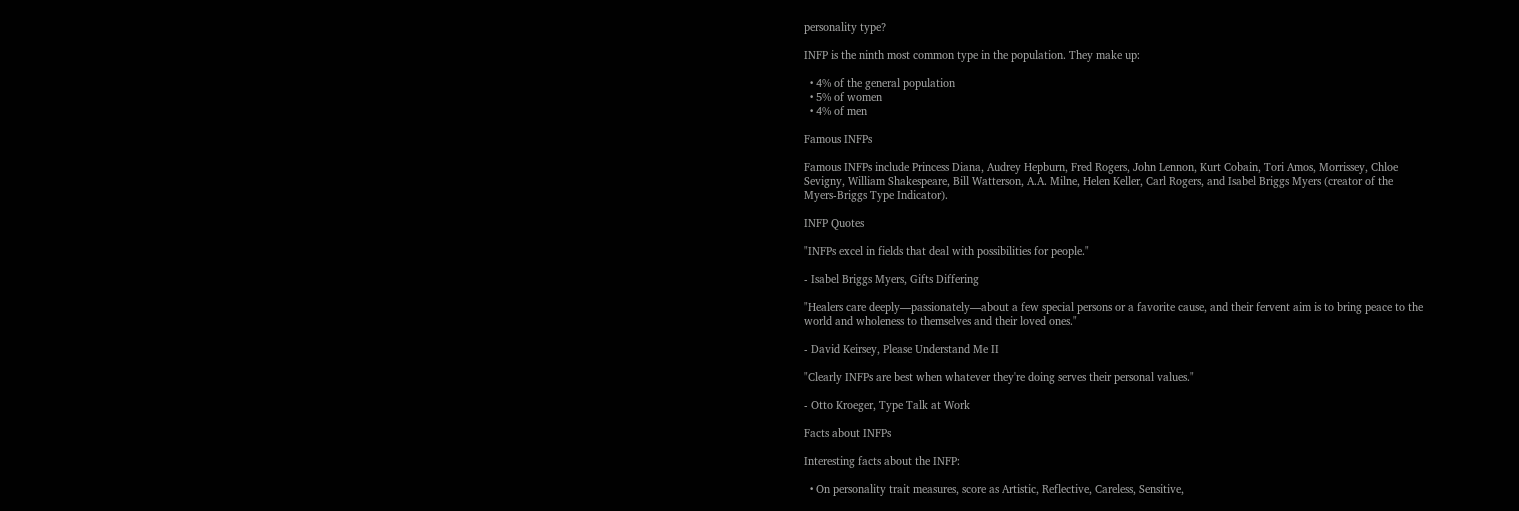personality type?

INFP is the ninth most common type in the population. They make up:

  • 4% of the general population
  • 5% of women
  • 4% of men

Famous INFPs

Famous INFPs include Princess Diana, Audrey Hepburn, Fred Rogers, John Lennon, Kurt Cobain, Tori Amos, Morrissey, Chloe Sevigny, William Shakespeare, Bill Watterson, A.A. Milne, Helen Keller, Carl Rogers, and Isabel Briggs Myers (creator of the Myers-Briggs Type Indicator).

INFP Quotes

"INFPs excel in fields that deal with possibilities for people."

- Isabel Briggs Myers, Gifts Differing

"Healers care deeply—passionately—about a few special persons or a favorite cause, and their fervent aim is to bring peace to the world and wholeness to themselves and their loved ones."

- David Keirsey, Please Understand Me II

"Clearly INFPs are best when whatever they're doing serves their personal values."

- Otto Kroeger, Type Talk at Work

Facts about INFPs

Interesting facts about the INFP:

  • On personality trait measures, score as Artistic, Reflective, Careless, Sensitive,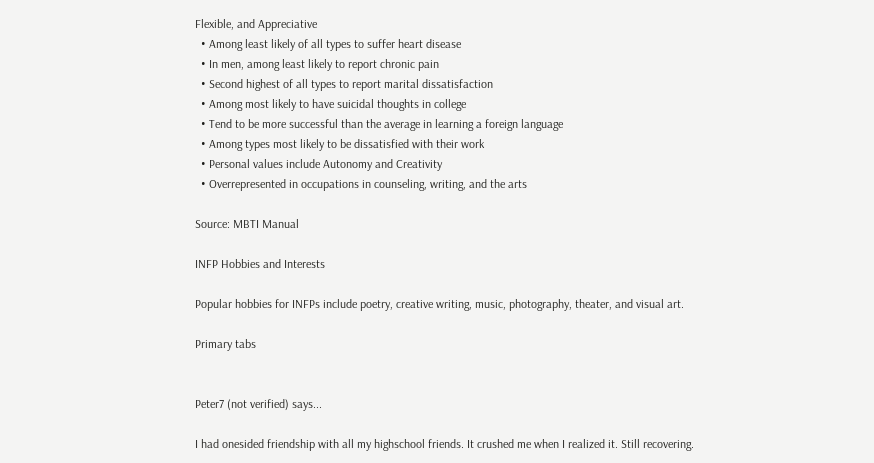Flexible, and Appreciative
  • Among least likely of all types to suffer heart disease
  • In men, among least likely to report chronic pain
  • Second highest of all types to report marital dissatisfaction
  • Among most likely to have suicidal thoughts in college
  • Tend to be more successful than the average in learning a foreign language
  • Among types most likely to be dissatisfied with their work
  • Personal values include Autonomy and Creativity
  • Overrepresented in occupations in counseling, writing, and the arts

Source: MBTI Manual

INFP Hobbies and Interests

Popular hobbies for INFPs include poetry, creative writing, music, photography, theater, and visual art.

Primary tabs


Peter7 (not verified) says...

I had onesided friendship with all my highschool friends. It crushed me when I realized it. Still recovering.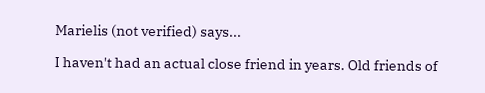Marielis (not verified) says...

I haven't had an actual close friend in years. Old friends of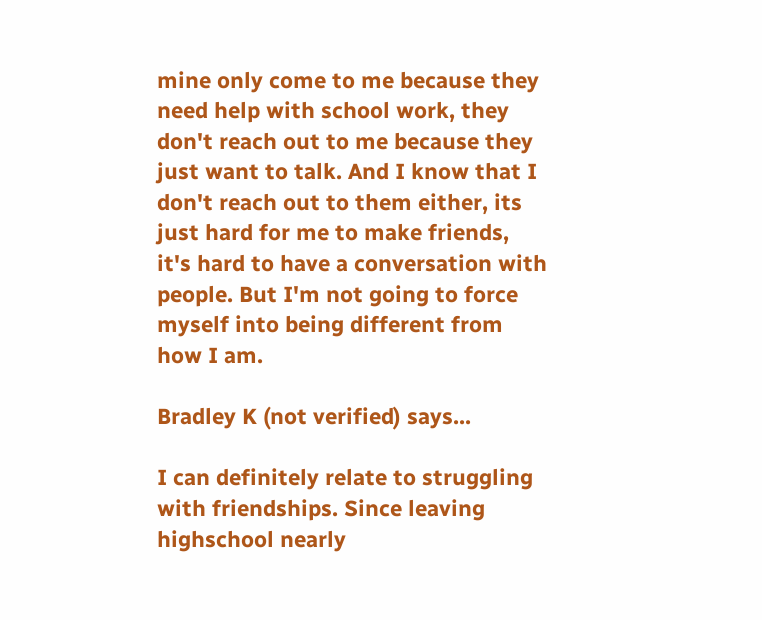mine only come to me because they need help with school work, they don't reach out to me because they just want to talk. And I know that I don't reach out to them either, its just hard for me to make friends, it's hard to have a conversation with people. But I'm not going to force myself into being different from how I am.

Bradley K (not verified) says...

I can definitely relate to struggling with friendships. Since leaving highschool nearly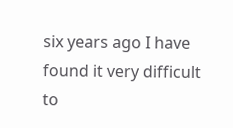six years ago I have found it very difficult to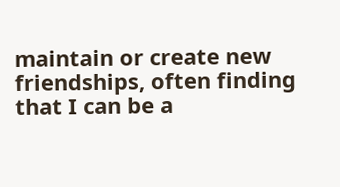maintain or create new friendships, often finding that I can be a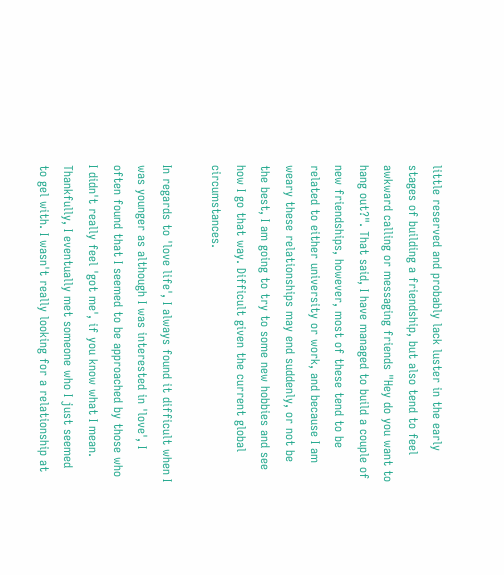little reserved and probably lack luster in the early stages of building a friendship, but also tend to feel awkward calling or messaging friends "Hey do you want to hang out?". That said, I have managed to build a couple of new friendships, however, most of these tend to be related to either university or work, and because I am weary these relationships may end suddenly, or not be the best, I am going to try to some new hobbies and see how I go that way. Difficult given the current global circumstances.

In regards to 'love life', I always found it difficult when I was younger as although I was interested in 'love', I often found that I seemed to be approached by those who I didn't really feel 'got me', if you know what I mean. Thankfully, I eventually met someone who I just seemed to gel with. I wasn't really looking for a relationship at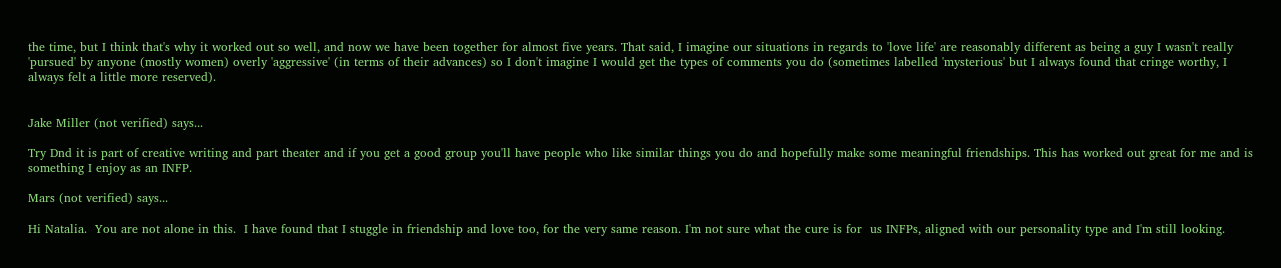the time, but I think that's why it worked out so well, and now we have been together for almost five years. That said, I imagine our situations in regards to 'love life' are reasonably different as being a guy I wasn't really 'pursued' by anyone (mostly women) overly 'aggressive' (in terms of their advances) so I don't imagine I would get the types of comments you do (sometimes labelled 'mysterious' but I always found that cringe worthy, I always felt a little more reserved).


Jake Miller (not verified) says...

Try Dnd it is part of creative writing and part theater and if you get a good group you'll have people who like similar things you do and hopefully make some meaningful friendships. This has worked out great for me and is something I enjoy as an INFP.

Mars (not verified) says...

Hi Natalia.  You are not alone in this.  I have found that I stuggle in friendship and love too, for the very same reason. I'm not sure what the cure is for  us INFPs, aligned with our personality type and I'm still looking.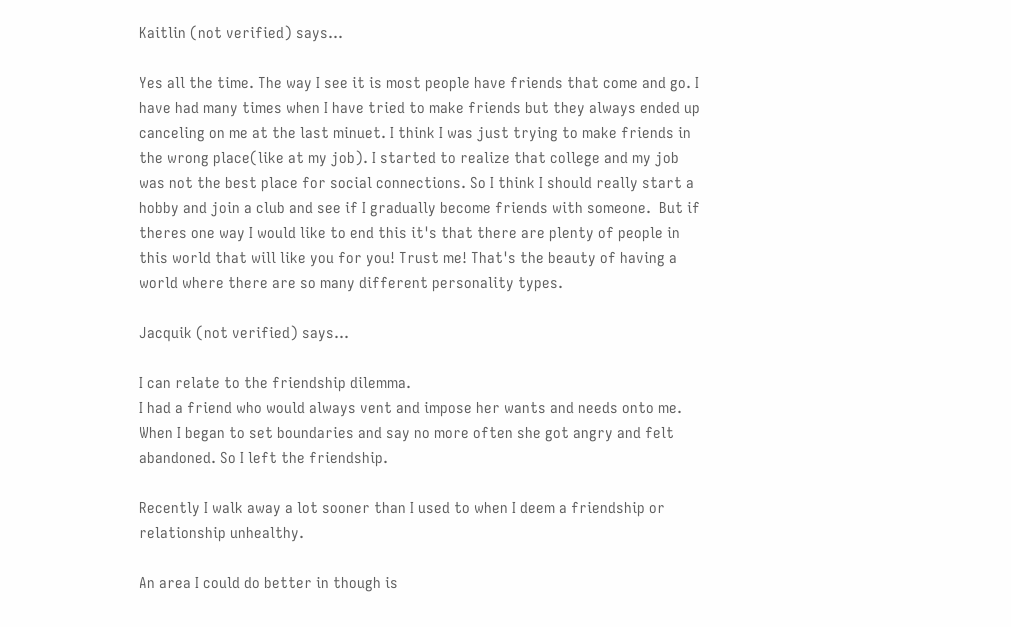Kaitlin (not verified) says...

Yes all the time. The way I see it is most people have friends that come and go. I have had many times when I have tried to make friends but they always ended up canceling on me at the last minuet. I think I was just trying to make friends in the wrong place(like at my job). I started to realize that college and my job was not the best place for social connections. So I think I should really start a hobby and join a club and see if I gradually become friends with someone.  But if theres one way I would like to end this it's that there are plenty of people in this world that will like you for you! Trust me! That's the beauty of having a world where there are so many different personality types.

Jacquik (not verified) says...

I can relate to the friendship dilemma.
I had a friend who would always vent and impose her wants and needs onto me. When I began to set boundaries and say no more often she got angry and felt abandoned. So I left the friendship.

Recently I walk away a lot sooner than I used to when I deem a friendship or relationship unhealthy.

An area I could do better in though is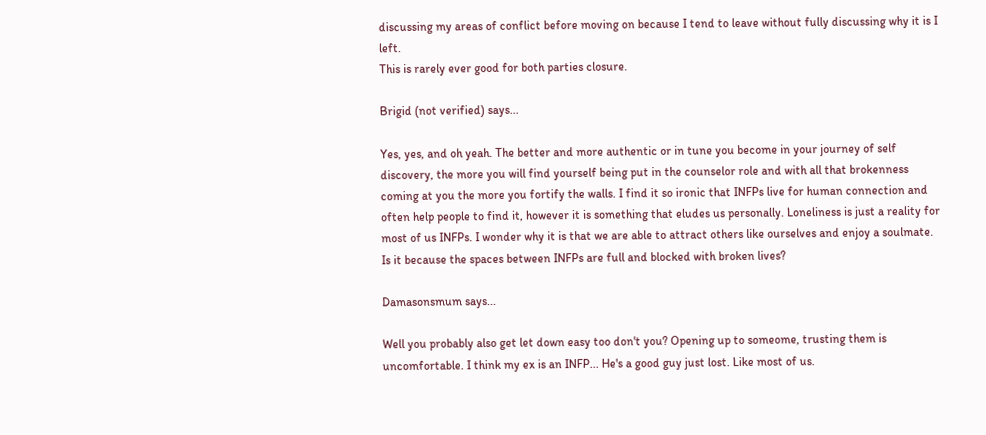discussing my areas of conflict before moving on because I tend to leave without fully discussing why it is I left.
This is rarely ever good for both parties closure.

Brigid (not verified) says...

Yes, yes, and oh yeah. The better and more authentic or in tune you become in your journey of self discovery, the more you will find yourself being put in the counselor role and with all that brokenness coming at you the more you fortify the walls. I find it so ironic that INFPs live for human connection and often help people to find it, however it is something that eludes us personally. Loneliness is just a reality for most of us INFPs. I wonder why it is that we are able to attract others like ourselves and enjoy a soulmate. Is it because the spaces between INFPs are full and blocked with broken lives?

Damasonsmum says...

Well you probably also get let down easy too don't you? Opening up to someome, trusting them is uncomfortable. I think my ex is an INFP... He's a good guy just lost. Like most of us.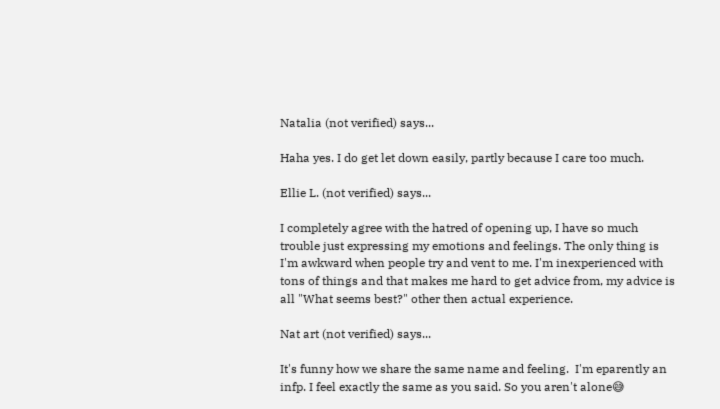Natalia (not verified) says...

Haha yes. I do get let down easily, partly because I care too much.

Ellie L. (not verified) says...

I completely agree with the hatred of opening up, I have so much trouble just expressing my emotions and feelings. The only thing is I'm awkward when people try and vent to me. I'm inexperienced with tons of things and that makes me hard to get advice from, my advice is all "What seems best?" other then actual experience.

Nat art (not verified) says...

It's funny how we share the same name and feeling.  I'm eparently an infp. I feel exactly the same as you said. So you aren't alone😅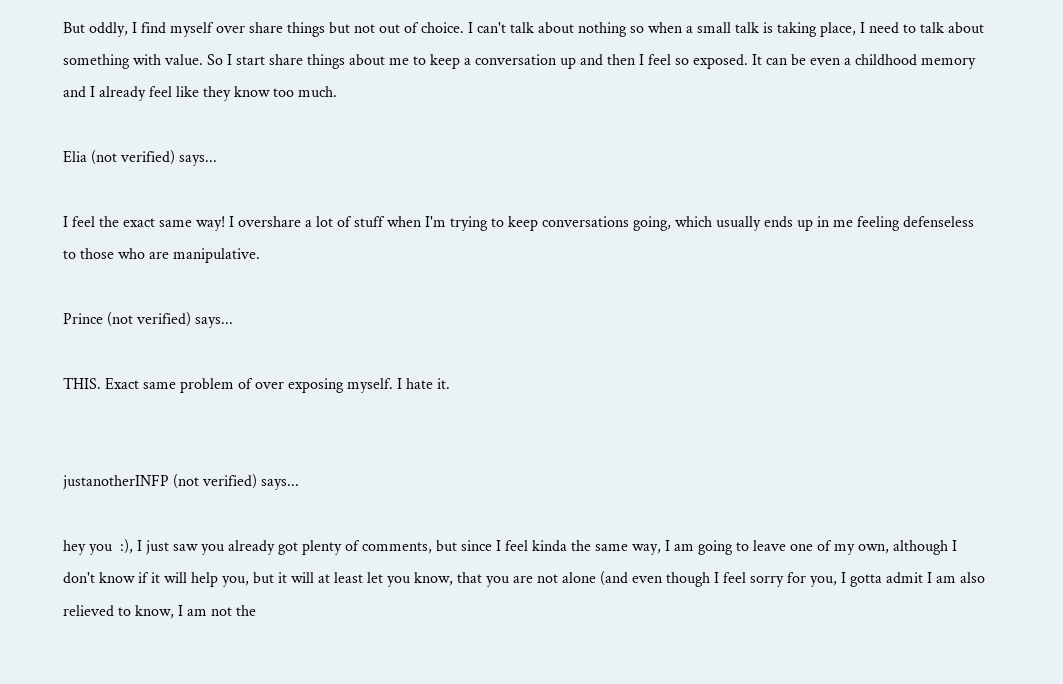But oddly, I find myself over share things but not out of choice. I can't talk about nothing so when a small talk is taking place, I need to talk about something with value. So I start share things about me to keep a conversation up and then I feel so exposed. It can be even a childhood memory and I already feel like they know too much.

Elia (not verified) says...

I feel the exact same way! I overshare a lot of stuff when I'm trying to keep conversations going, which usually ends up in me feeling defenseless to those who are manipulative.

Prince (not verified) says...

THIS. Exact same problem of over exposing myself. I hate it.


justanotherINFP (not verified) says...

hey you  :), I just saw you already got plenty of comments, but since I feel kinda the same way, I am going to leave one of my own, although I don't know if it will help you, but it will at least let you know, that you are not alone (and even though I feel sorry for you, I gotta admit I am also relieved to know, I am not the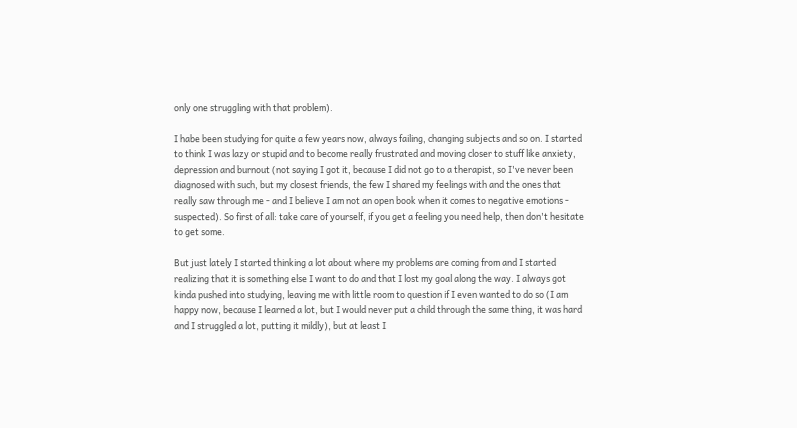only one struggling with that problem).

I habe been studying for quite a few years now, always failing, changing subjects and so on. I started to think I was lazy or stupid and to become really frustrated and moving closer to stuff like anxiety, depression and burnout (not saying I got it, because I did not go to a therapist, so I've never been diagnosed with such, but my closest friends, the few I shared my feelings with and the ones that really saw through me - and I believe I am not an open book when it comes to negative emotions - suspected). So first of all: take care of yourself, if you get a feeling you need help, then don't hesitate to get some.

But just lately I started thinking a lot about where my problems are coming from and I started realizing that it is something else I want to do and that I lost my goal along the way. I always got kinda pushed into studying, leaving me with little room to question if I even wanted to do so (I am happy now, because I learned a lot, but I would never put a child through the same thing, it was hard and I struggled a lot, putting it mildly), but at least I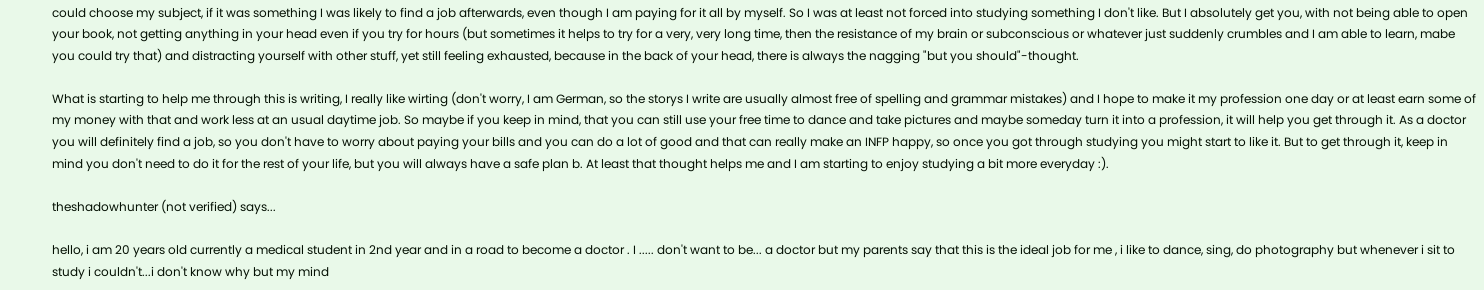could choose my subject, if it was something I was likely to find a job afterwards, even though I am paying for it all by myself. So I was at least not forced into studying something I don't like. But I absolutely get you, with not being able to open your book, not getting anything in your head even if you try for hours (but sometimes it helps to try for a very, very long time, then the resistance of my brain or subconscious or whatever just suddenly crumbles and I am able to learn, mabe you could try that) and distracting yourself with other stuff, yet still feeling exhausted, because in the back of your head, there is always the nagging "but you should"-thought.

What is starting to help me through this is writing, I really like wirting (don't worry, I am German, so the storys I write are usually almost free of spelling and grammar mistakes) and I hope to make it my profession one day or at least earn some of my money with that and work less at an usual daytime job. So maybe if you keep in mind, that you can still use your free time to dance and take pictures and maybe someday turn it into a profession, it will help you get through it. As a doctor you will definitely find a job, so you don't have to worry about paying your bills and you can do a lot of good and that can really make an INFP happy, so once you got through studying you might start to like it. But to get through it, keep in mind you don't need to do it for the rest of your life, but you will always have a safe plan b. At least that thought helps me and I am starting to enjoy studying a bit more everyday :).

theshadowhunter (not verified) says...

hello, i am 20 years old currently a medical student in 2nd year and in a road to become a doctor . I ..... don't want to be... a doctor but my parents say that this is the ideal job for me , i like to dance, sing, do photography but whenever i sit to study i couldn't...i don't know why but my mind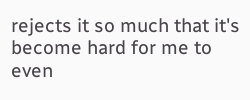rejects it so much that it's become hard for me to even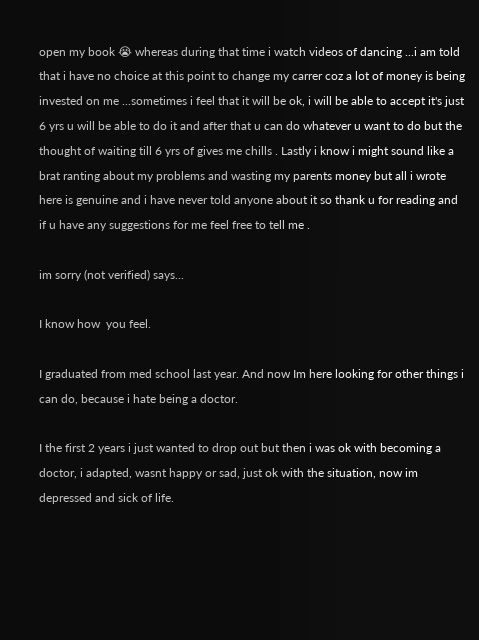open my book 😭 whereas during that time i watch videos of dancing ...i am told that i have no choice at this point to change my carrer coz a lot of money is being invested on me ...sometimes i feel that it will be ok, i will be able to accept it's just 6 yrs u will be able to do it and after that u can do whatever u want to do but the thought of waiting till 6 yrs of gives me chills . Lastly i know i might sound like a brat ranting about my problems and wasting my parents money but all i wrote here is genuine and i have never told anyone about it so thank u for reading and if u have any suggestions for me feel free to tell me .

im sorry (not verified) says...

I know how  you feel.

I graduated from med school last year. And now Im here looking for other things i can do, because i hate being a doctor.

I the first 2 years i just wanted to drop out but then i was ok with becoming a doctor, i adapted, wasnt happy or sad, just ok with the situation, now im depressed and sick of life.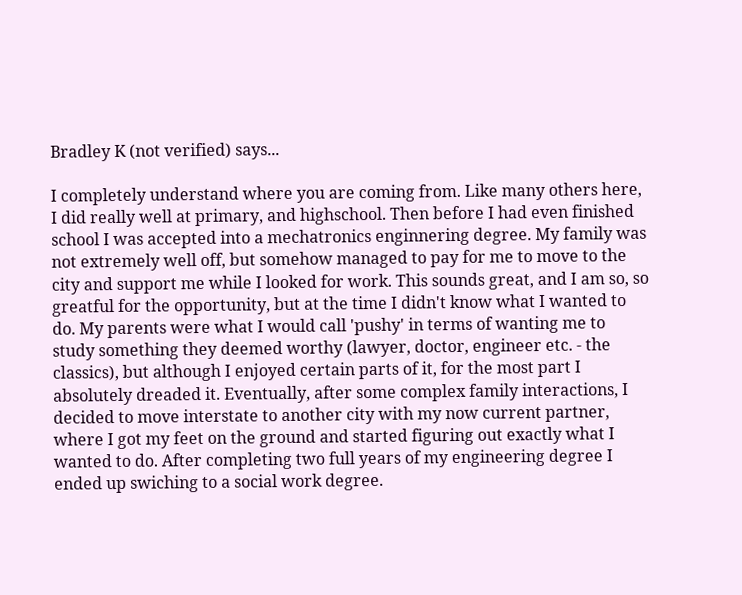Bradley K (not verified) says...

I completely understand where you are coming from. Like many others here, I did really well at primary, and highschool. Then before I had even finished school I was accepted into a mechatronics enginnering degree. My family was not extremely well off, but somehow managed to pay for me to move to the city and support me while I looked for work. This sounds great, and I am so, so greatful for the opportunity, but at the time I didn't know what I wanted to do. My parents were what I would call 'pushy' in terms of wanting me to study something they deemed worthy (lawyer, doctor, engineer etc. - the classics), but although I enjoyed certain parts of it, for the most part I absolutely dreaded it. Eventually, after some complex family interactions, I decided to move interstate to another city with my now current partner, where I got my feet on the ground and started figuring out exactly what I wanted to do. After completing two full years of my engineering degree I ended up swiching to a social work degree.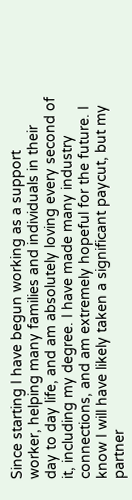Since starting I have begun working as a support worker, helping many families and individuals in their day to day life, and am absolutely loving every second of it, including my degree. I have made many industry connections, and am extremely hopeful for the future. I know I will have likely taken a significant paycut, but my partner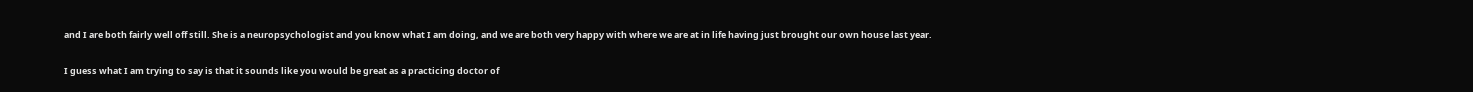and I are both fairly well off still. She is a neuropsychologist and you know what I am doing, and we are both very happy with where we are at in life having just brought our own house last year.

I guess what I am trying to say is that it sounds like you would be great as a practicing doctor of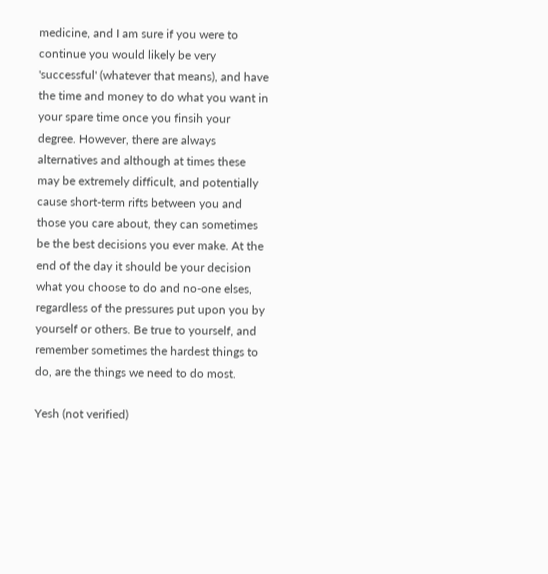medicine, and I am sure if you were to continue you would likely be very 'successful' (whatever that means), and have the time and money to do what you want in your spare time once you finsih your degree. However, there are always alternatives and although at times these may be extremely difficult, and potentially cause short-term rifts between you and those you care about, they can sometimes be the best decisions you ever make. At the end of the day it should be your decision what you choose to do and no-one elses, regardless of the pressures put upon you by yourself or others. Be true to yourself, and remember sometimes the hardest things to do, are the things we need to do most.

Yesh (not verified)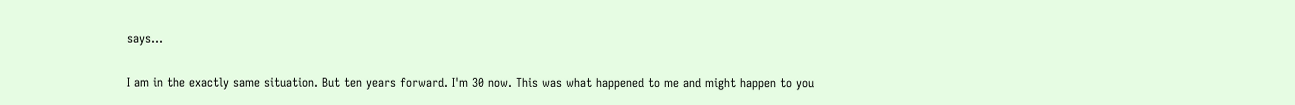says...

I am in the exactly same situation. But ten years forward. I'm 30 now. This was what happened to me and might happen to you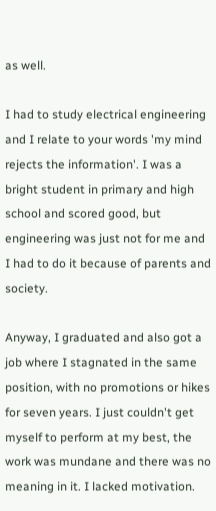as well.

I had to study electrical engineering and I relate to your words 'my mind rejects the information'. I was a bright student in primary and high school and scored good, but engineering was just not for me and I had to do it because of parents and society.

Anyway, I graduated and also got a job where I stagnated in the same position, with no promotions or hikes for seven years. I just couldn't get myself to perform at my best, the work was mundane and there was no meaning in it. I lacked motivation.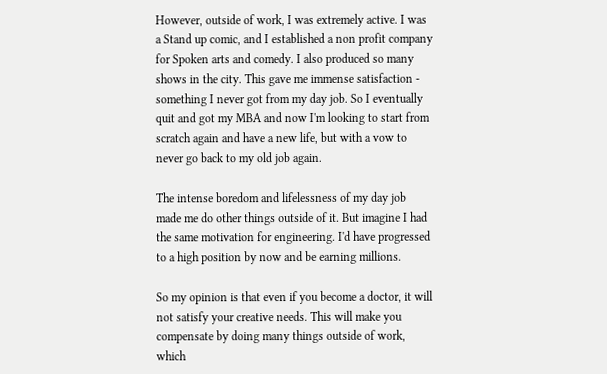However, outside of work, I was extremely active. I was a Stand up comic, and I established a non profit company for Spoken arts and comedy. I also produced so many shows in the city. This gave me immense satisfaction - something I never got from my day job. So I eventually quit and got my MBA and now I'm looking to start from scratch again and have a new life, but with a vow to never go back to my old job again.

The intense boredom and lifelessness of my day job made me do other things outside of it. But imagine I had the same motivation for engineering. I'd have progressed to a high position by now and be earning millions.

So my opinion is that even if you become a doctor, it will not satisfy your creative needs. This will make you compensate by doing many things outside of work, which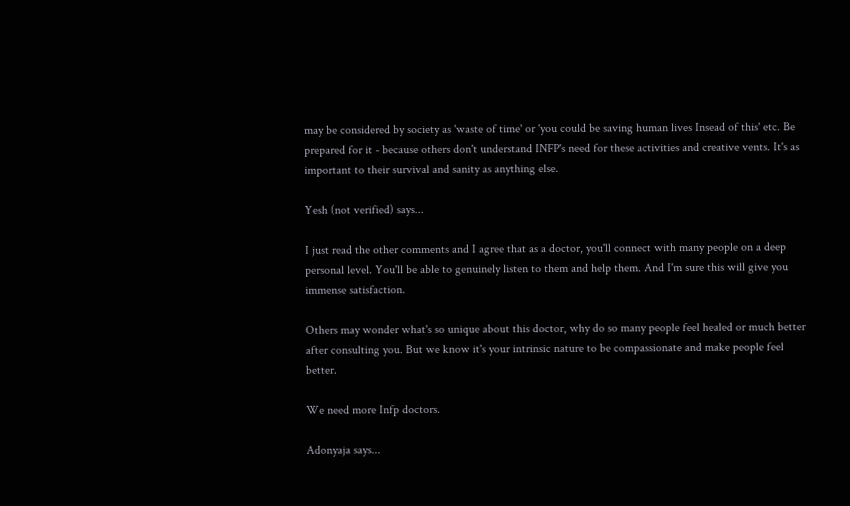may be considered by society as 'waste of time' or 'you could be saving human lives Insead of this' etc. Be prepared for it - because others don't understand INFP's need for these activities and creative vents. It's as important to their survival and sanity as anything else.

Yesh (not verified) says...

I just read the other comments and I agree that as a doctor, you'll connect with many people on a deep personal level. You'll be able to genuinely listen to them and help them. And I'm sure this will give you immense satisfaction.

Others may wonder what's so unique about this doctor, why do so many people feel healed or much better after consulting you. But we know it's your intrinsic nature to be compassionate and make people feel better.

We need more Infp doctors.

Adonyaja says...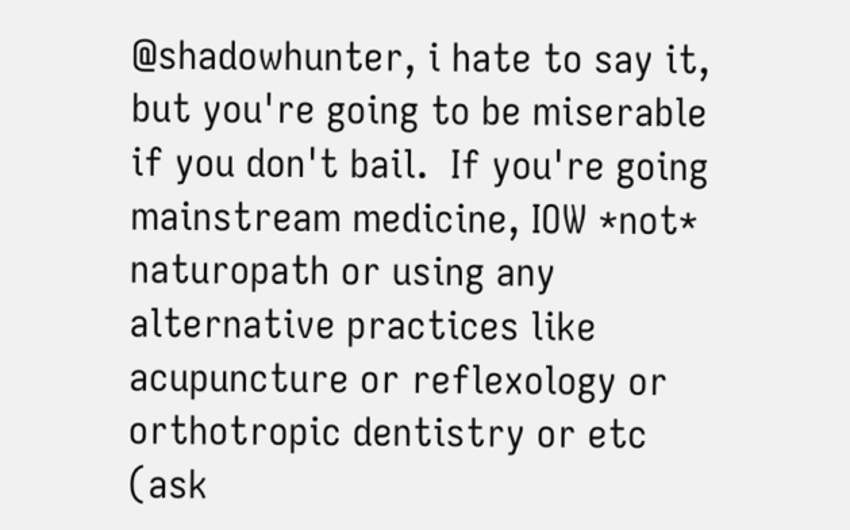@shadowhunter, i hate to say it, but you're going to be miserable if you don't bail.  If you're going mainstream medicine, IOW *not* naturopath or using any alternative practices like acupuncture or reflexology or orthotropic dentistry or etc (ask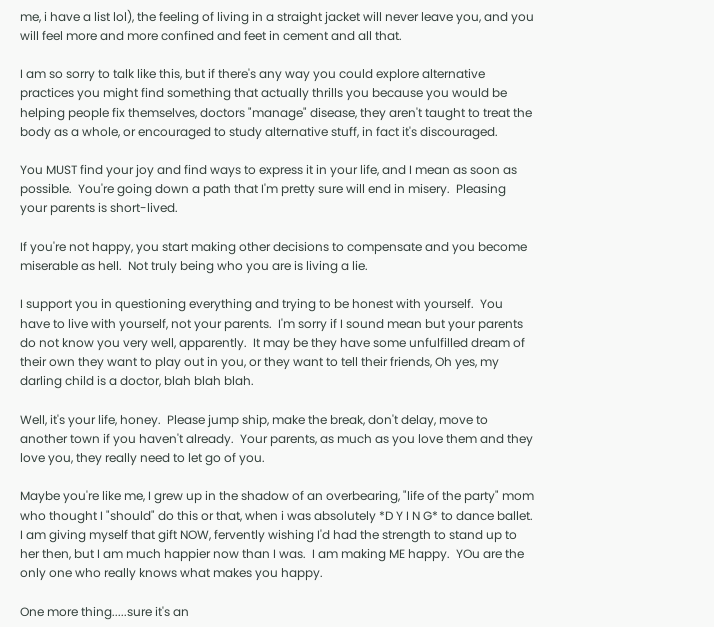me, i have a list lol), the feeling of living in a straight jacket will never leave you, and you will feel more and more confined and feet in cement and all that.

I am so sorry to talk like this, but if there's any way you could explore alternative practices you might find something that actually thrills you because you would be helping people fix themselves, doctors "manage" disease, they aren't taught to treat the body as a whole, or encouraged to study alternative stuff, in fact it's discouraged.

You MUST find your joy and find ways to express it in your life, and I mean as soon as possible.  You're going down a path that I'm pretty sure will end in misery.  Pleasing your parents is short-lived.

If you're not happy, you start making other decisions to compensate and you become miserable as hell.  Not truly being who you are is living a lie.

I support you in questioning everything and trying to be honest with yourself.  You have to live with yourself, not your parents.  I'm sorry if I sound mean but your parents do not know you very well, apparently.  It may be they have some unfulfilled dream of their own they want to play out in you, or they want to tell their friends, Oh yes, my darling child is a doctor, blah blah blah.

Well, it's your life, honey.  Please jump ship, make the break, don't delay, move to another town if you haven't already.  Your parents, as much as you love them and they love you, they really need to let go of you.

Maybe you're like me, I grew up in the shadow of an overbearing, "life of the party" mom who thought I "should" do this or that, when i was absolutely *D Y I N G* to dance ballet.  I am giving myself that gift NOW, fervently wishing I'd had the strength to stand up to her then, but I am much happier now than I was.  I am making ME happy.  YOu are the only one who really knows what makes you happy.

One more thing.....sure it's an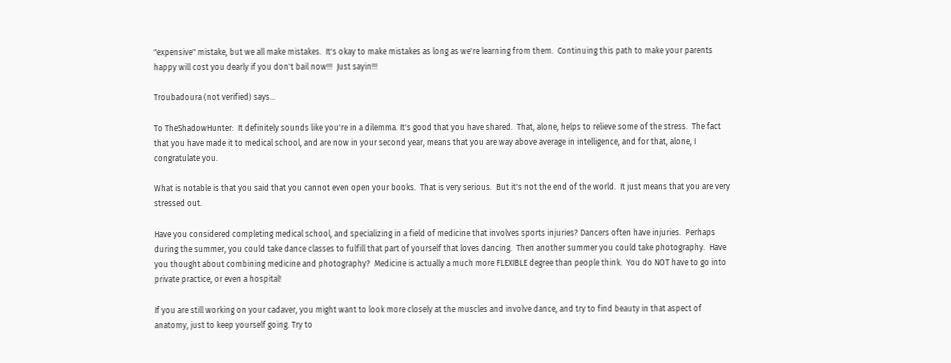"expensive" mistake, but we all make mistakes.  It's okay to make mistakes as long as we're learning from them.  Continuing this path to make your parents happy will cost you dearly if you don't bail now!!!  Just sayin!!!

Troubadoura (not verified) says...

To TheShadowHunter:  It definitely sounds like you're in a dilemma. It's good that you have shared.  That, alone, helps to relieve some of the stress.  The fact that you have made it to medical school, and are now in your second year, means that you are way above average in intelligence, and for that, alone, I congratulate you.

What is notable is that you said that you cannot even open your books.  That is very serious.  But it's not the end of the world.  It just means that you are very stressed out.

Have you considered completing medical school, and specializing in a field of medicine that involves sports injuries? Dancers often have injuries.  Perhaps during the summer, you could take dance classes to fulfill that part of yourself that loves dancing.  Then another summer you could take photography.  Have you thought about combining medicine and photography?  Medicine is actually a much more FLEXIBLE degree than people think.  You do NOT have to go into private practice, or even a hospital!

If you are still working on your cadaver, you might want to look more closely at the muscles and involve dance, and try to find beauty in that aspect of anatomy, just to keep yourself going. Try to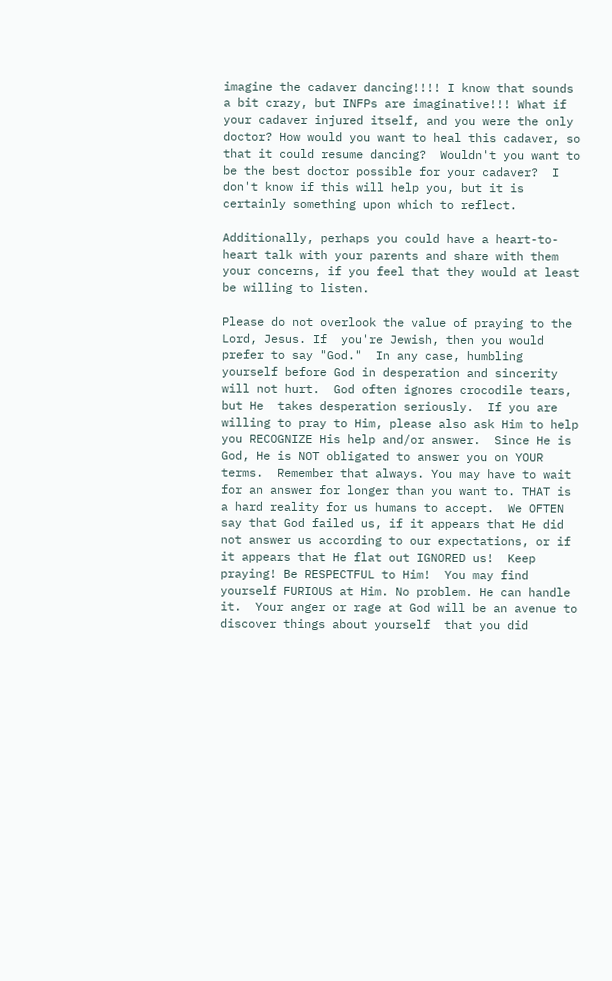imagine the cadaver dancing!!!! I know that sounds a bit crazy, but INFPs are imaginative!!! What if your cadaver injured itself, and you were the only doctor? How would you want to heal this cadaver, so that it could resume dancing?  Wouldn't you want to be the best doctor possible for your cadaver?  I don't know if this will help you, but it is certainly something upon which to reflect.

Additionally, perhaps you could have a heart-to-heart talk with your parents and share with them your concerns, if you feel that they would at least be willing to listen.

Please do not overlook the value of praying to the Lord, Jesus. If  you're Jewish, then you would prefer to say "God."  In any case, humbling yourself before God in desperation and sincerity will not hurt.  God often ignores crocodile tears,  but He  takes desperation seriously.  If you are willing to pray to Him, please also ask Him to help you RECOGNIZE His help and/or answer.  Since He is God, He is NOT obligated to answer you on YOUR terms.  Remember that always. You may have to wait for an answer for longer than you want to. THAT is a hard reality for us humans to accept.  We OFTEN say that God failed us, if it appears that He did not answer us according to our expectations, or if it appears that He flat out IGNORED us!  Keep praying! Be RESPECTFUL to Him!  You may find yourself FURIOUS at Him. No problem. He can handle it.  Your anger or rage at God will be an avenue to discover things about yourself  that you did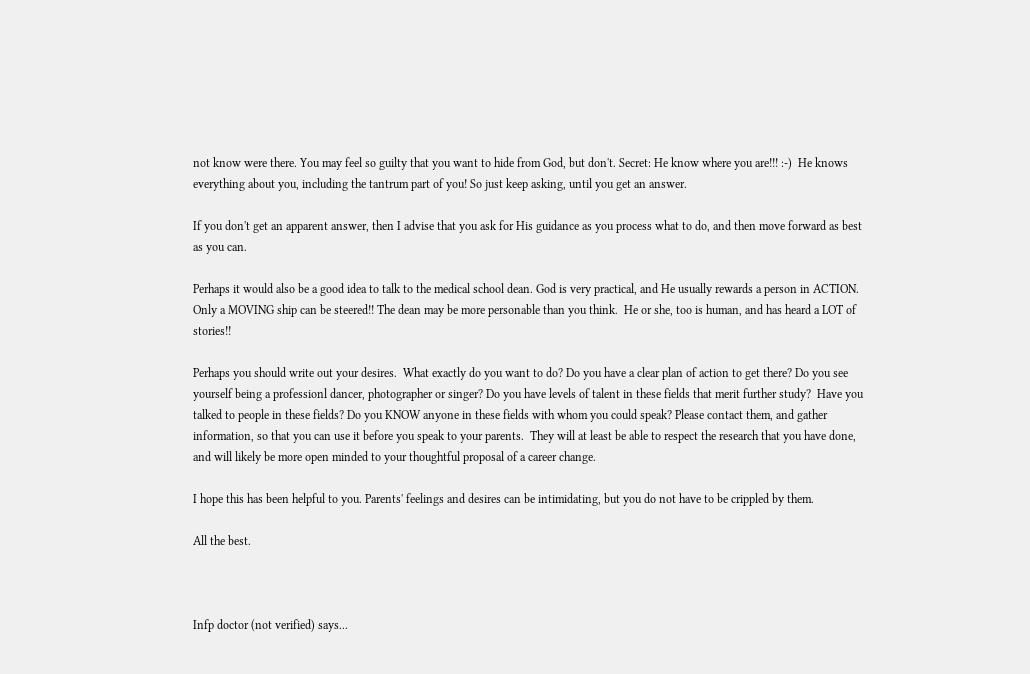not know were there. You may feel so guilty that you want to hide from God, but don't. Secret: He know where you are!!! :-)  He knows everything about you, including the tantrum part of you! So just keep asking, until you get an answer.

If you don't get an apparent answer, then I advise that you ask for His guidance as you process what to do, and then move forward as best as you can.

Perhaps it would also be a good idea to talk to the medical school dean. God is very practical, and He usually rewards a person in ACTION. Only a MOVING ship can be steered!! The dean may be more personable than you think.  He or she, too is human, and has heard a LOT of stories!!

Perhaps you should write out your desires.  What exactly do you want to do? Do you have a clear plan of action to get there? Do you see yourself being a professionl dancer, photographer or singer? Do you have levels of talent in these fields that merit further study?  Have you talked to people in these fields? Do you KNOW anyone in these fields with whom you could speak? Please contact them, and gather information, so that you can use it before you speak to your parents.  They will at least be able to respect the research that you have done, and will likely be more open minded to your thoughtful proposal of a career change.

I hope this has been helpful to you. Parents' feelings and desires can be intimidating, but you do not have to be crippled by them.

All the best.



Infp doctor (not verified) says...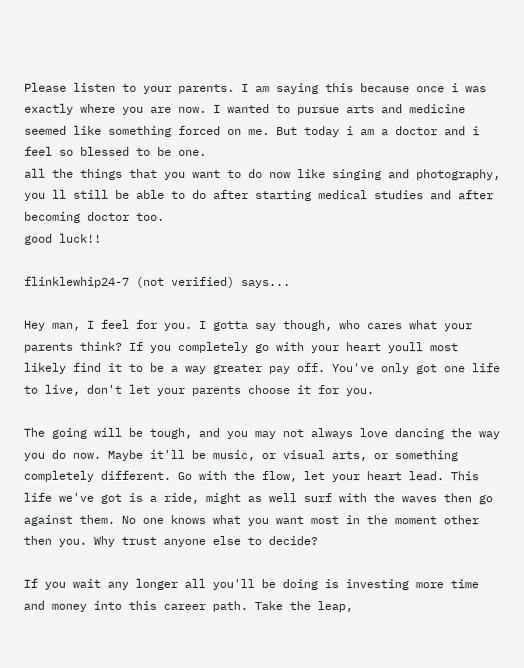Please listen to your parents. I am saying this because once i was exactly where you are now. I wanted to pursue arts and medicine seemed like something forced on me. But today i am a doctor and i feel so blessed to be one.
all the things that you want to do now like singing and photography, you ll still be able to do after starting medical studies and after becoming doctor too.
good luck!!

flinklewhip24-7 (not verified) says...

Hey man, I feel for you. I gotta say though, who cares what your parents think? If you completely go with your heart youll most likely find it to be a way greater pay off. You've only got one life to live, don't let your parents choose it for you.

The going will be tough, and you may not always love dancing the way you do now. Maybe it'll be music, or visual arts, or something completely different. Go with the flow, let your heart lead. This life we've got is a ride, might as well surf with the waves then go against them. No one knows what you want most in the moment other then you. Why trust anyone else to decide?

If you wait any longer all you'll be doing is investing more time and money into this career path. Take the leap,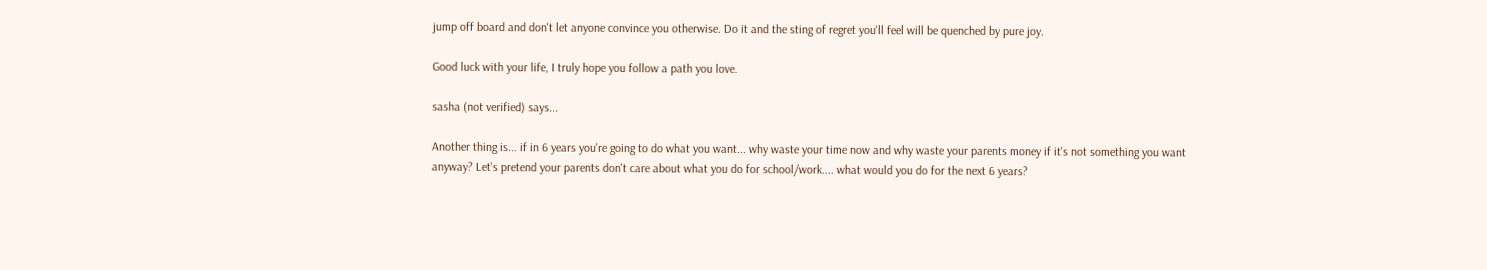jump off board and don't let anyone convince you otherwise. Do it and the sting of regret you'll feel will be quenched by pure joy.

Good luck with your life, I truly hope you follow a path you love.

sasha (not verified) says...

Another thing is... if in 6 years you're going to do what you want... why waste your time now and why waste your parents money if it's not something you want anyway? Let's pretend your parents don't care about what you do for school/work.... what would you do for the next 6 years?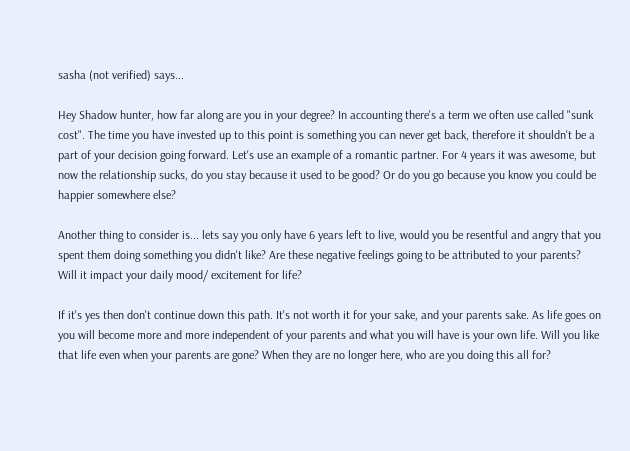sasha (not verified) says...

Hey Shadow hunter, how far along are you in your degree? In accounting there's a term we often use called "sunk cost". The time you have invested up to this point is something you can never get back, therefore it shouldn't be a part of your decision going forward. Let's use an example of a romantic partner. For 4 years it was awesome, but now the relationship sucks, do you stay because it used to be good? Or do you go because you know you could be happier somewhere else?

Another thing to consider is... lets say you only have 6 years left to live, would you be resentful and angry that you spent them doing something you didn't like? Are these negative feelings going to be attributed to your parents? Will it impact your daily mood/ excitement for life?

If it's yes then don't continue down this path. It's not worth it for your sake, and your parents sake. As life goes on you will become more and more independent of your parents and what you will have is your own life. Will you like that life even when your parents are gone? When they are no longer here, who are you doing this all for?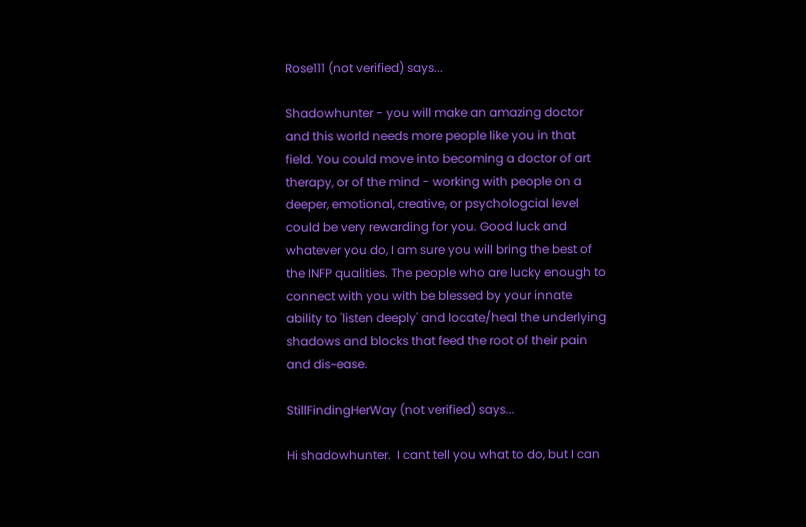Rose111 (not verified) says...

Shadowhunter - you will make an amazing doctor and this world needs more people like you in that field. You could move into becoming a doctor of art therapy, or of the mind - working with people on a deeper, emotional, creative, or psychologcial level could be very rewarding for you. Good luck and whatever you do, I am sure you will bring the best of the INFP qualities. The people who are lucky enough to connect with you with be blessed by your innate ability to 'listen deeply' and locate/heal the underlying shadows and blocks that feed the root of their pain and dis~ease.

StillFindingHerWay (not verified) says...

Hi shadowhunter.  I cant tell you what to do, but I can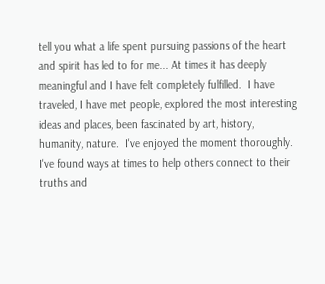tell you what a life spent pursuing passions of the heart and spirit has led to for me... At times it has deeply meaningful and I have felt completely fulfilled.  I have traveled, I have met people, explored the most interesting ideas and places, been fascinated by art, history, humanity, nature.  I've enjoyed the moment thoroughly.  I've found ways at times to help others connect to their truths and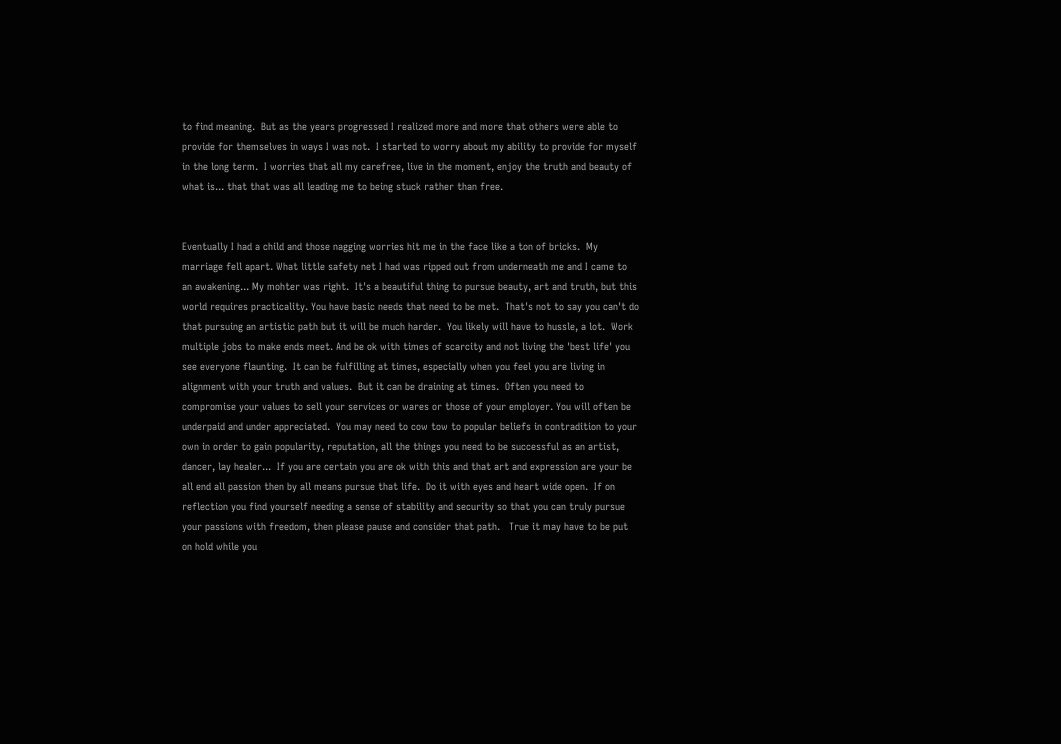to find meaning.  But as the years progressed I realized more and more that others were able to provide for themselves in ways I was not.  I started to worry about my ability to provide for myself in the long term.  I worries that all my carefree, live in the moment, enjoy the truth and beauty of what is... that that was all leading me to being stuck rather than free.


Eventually I had a child and those nagging worries hit me in the face like a ton of bricks.  My marriage fell apart. What little safety net I had was ripped out from underneath me and I came to an awakening... My mohter was right.  It's a beautiful thing to pursue beauty, art and truth, but this world requires practicality. You have basic needs that need to be met.  That's not to say you can't do that pursuing an artistic path but it will be much harder.  You likely will have to hussle, a lot.  Work multiple jobs to make ends meet. And be ok with times of scarcity and not living the 'best life' you see everyone flaunting.  It can be fulfilling at times, especially when you feel you are living in alignment with your truth and values.  But it can be draining at times.  Often you need to compromise your values to sell your services or wares or those of your employer. You will often be underpaid and under appreciated.  You may need to cow tow to popular beliefs in contradition to your own in order to gain popularity, reputation, all the things you need to be successful as an artist, dancer, lay healer...  If you are certain you are ok with this and that art and expression are your be all end all passion then by all means pursue that life.  Do it with eyes and heart wide open.  If on reflection you find yourself needing a sense of stability and security so that you can truly pursue your passions with freedom, then please pause and consider that path.   True it may have to be put on hold while you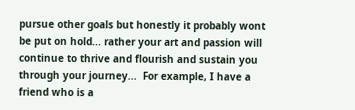pursue other goals but honestly it probably wont be put on hold... rather your art and passion will continue to thrive and flourish and sustain you through your journey...  For example, I have a friend who is a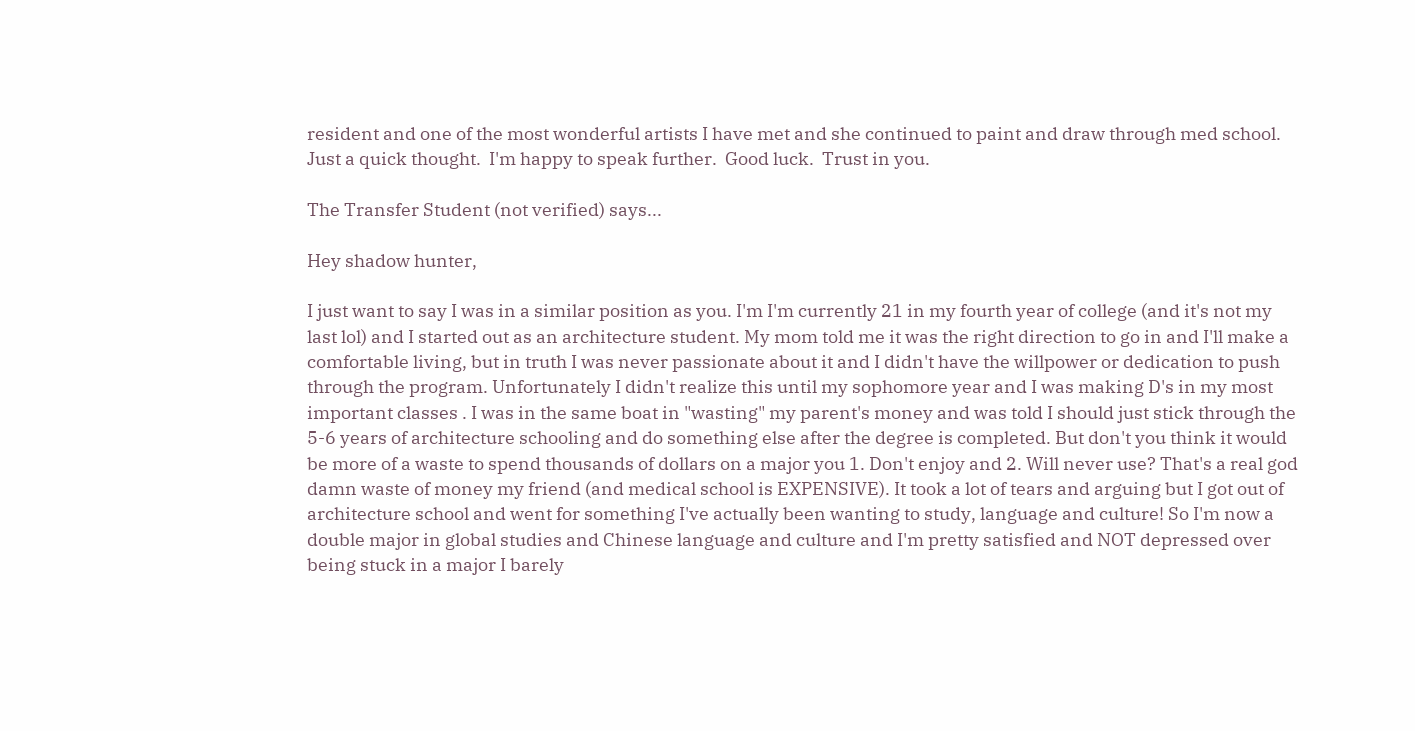resident and one of the most wonderful artists I have met and she continued to paint and draw through med school.  Just a quick thought.  I'm happy to speak further.  Good luck.  Trust in you.

The Transfer Student (not verified) says...

Hey shadow hunter,

I just want to say I was in a similar position as you. I'm I'm currently 21 in my fourth year of college (and it's not my last lol) and I started out as an architecture student. My mom told me it was the right direction to go in and I'll make a comfortable living, but in truth I was never passionate about it and I didn't have the willpower or dedication to push through the program. Unfortunately I didn't realize this until my sophomore year and I was making D's in my most important classes . I was in the same boat in "wasting" my parent's money and was told I should just stick through the 5-6 years of architecture schooling and do something else after the degree is completed. But don't you think it would be more of a waste to spend thousands of dollars on a major you 1. Don't enjoy and 2. Will never use? That's a real god damn waste of money my friend (and medical school is EXPENSIVE). It took a lot of tears and arguing but I got out of architecture school and went for something I've actually been wanting to study, language and culture! So I'm now a double major in global studies and Chinese language and culture and I'm pretty satisfied and NOT depressed over being stuck in a major I barely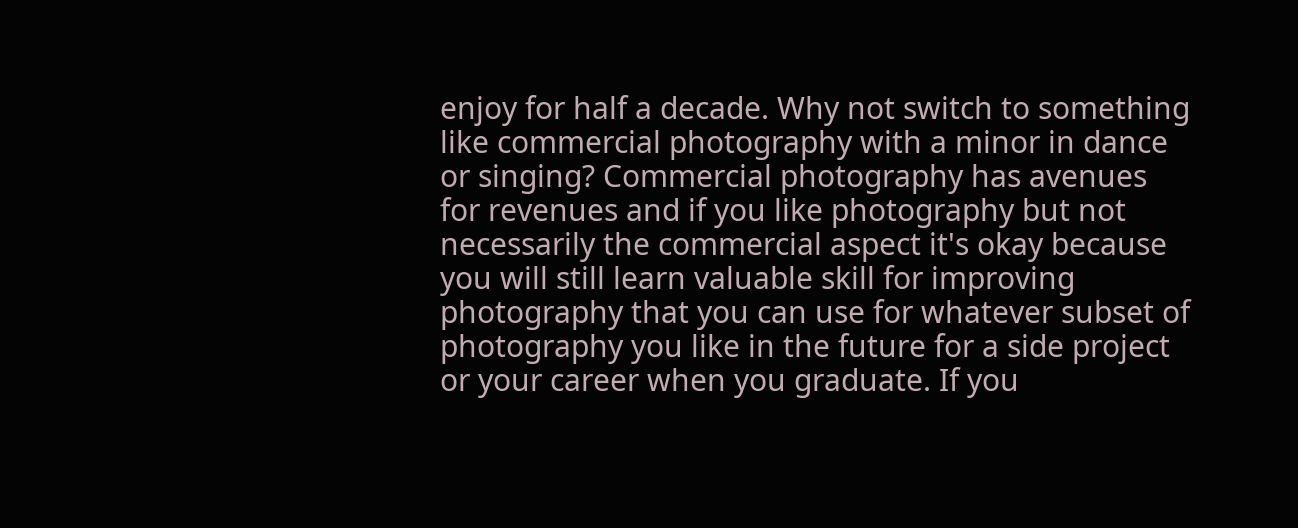enjoy for half a decade. Why not switch to something like commercial photography with a minor in dance or singing? Commercial photography has avenues for revenues and if you like photography but not necessarily the commercial aspect it's okay because you will still learn valuable skill for improving photography that you can use for whatever subset of photography you like in the future for a side project or your career when you graduate. If you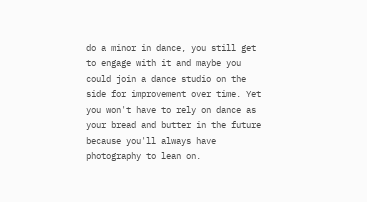do a minor in dance, you still get to engage with it and maybe you could join a dance studio on the side for improvement over time. Yet you won't have to rely on dance as your bread and butter in the future because you'll always have photography to lean on.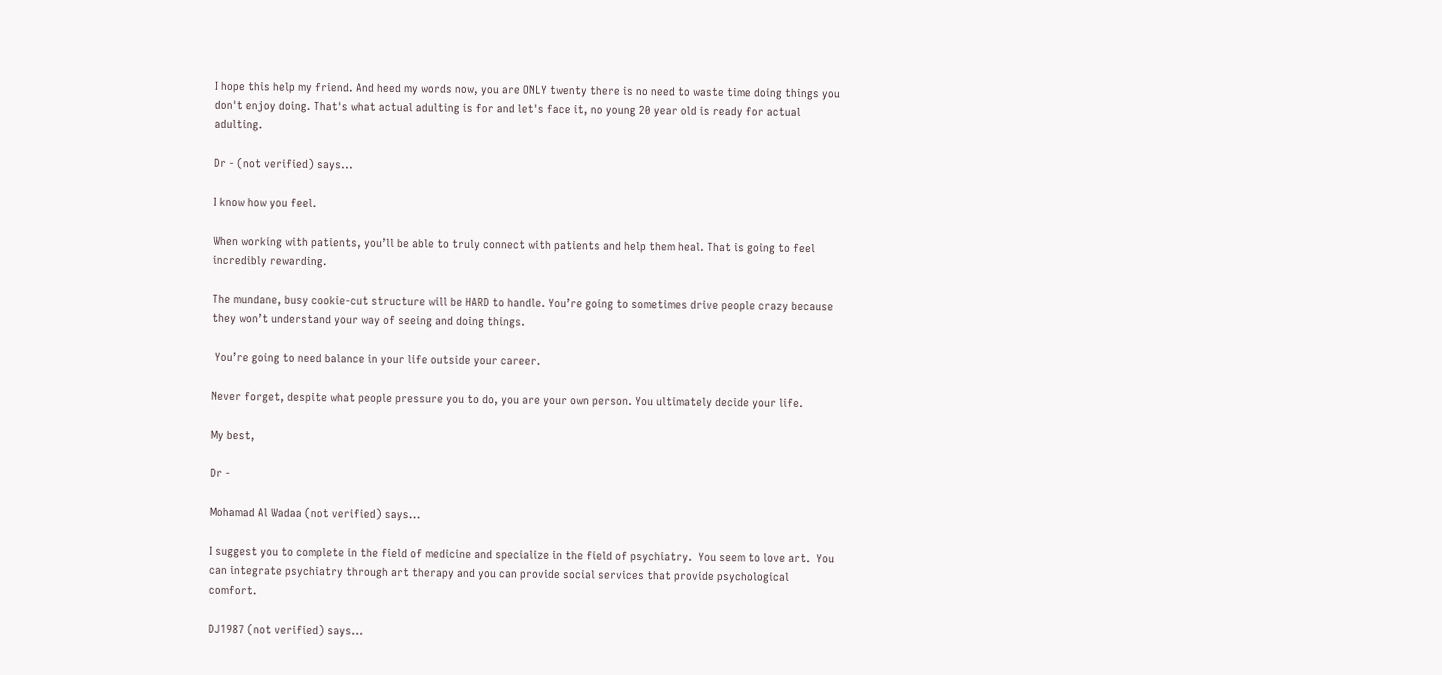I hope this help my friend. And heed my words now, you are ONLY twenty there is no need to waste time doing things you don't enjoy doing. That's what actual adulting is for and let's face it, no young 20 year old is ready for actual adulting.

Dr - (not verified) says...

I know how you feel.

When working with patients, you’ll be able to truly connect with patients and help them heal. That is going to feel incredibly rewarding.

The mundane, busy cookie-cut structure will be HARD to handle. You’re going to sometimes drive people crazy because they won’t understand your way of seeing and doing things.

 You’re going to need balance in your life outside your career.

Never forget, despite what people pressure you to do, you are your own person. You ultimately decide your life.

My best,

Dr -

Mohamad Al Wadaa (not verified) says...

I suggest you to complete in the field of medicine and specialize in the field of psychiatry.  You seem to love art.  You can integrate psychiatry through art therapy and you can provide social services that provide psychological comfort.

DJ1987 (not verified) says...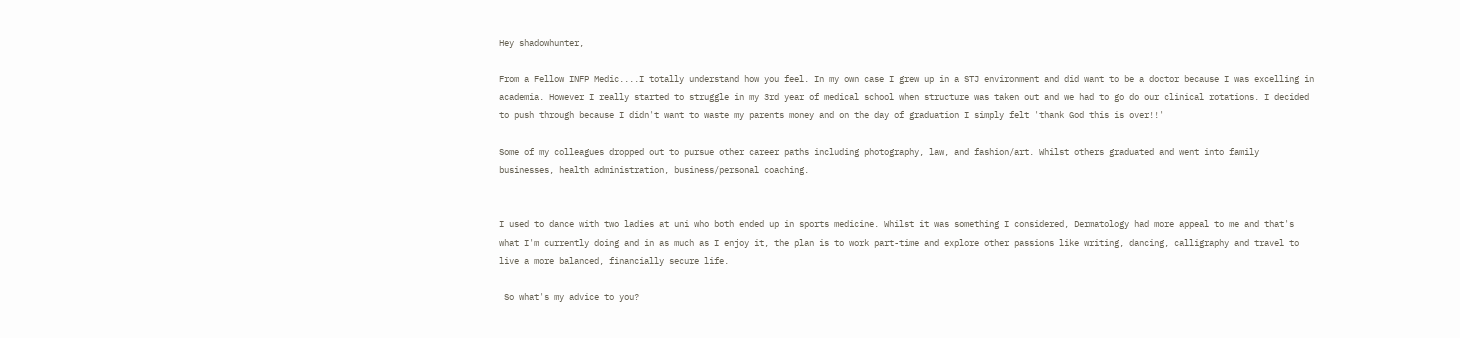Hey shadowhunter,

From a Fellow INFP Medic....I totally understand how you feel. In my own case I grew up in a STJ environment and did want to be a doctor because I was excelling in academia. However I really started to struggle in my 3rd year of medical school when structure was taken out and we had to go do our clinical rotations. I decided to push through because I didn't want to waste my parents money and on the day of graduation I simply felt 'thank God this is over!!'

Some of my colleagues dropped out to pursue other career paths including photography, law, and fashion/art. Whilst others graduated and went into family businesses, health administration, business/personal coaching.


I used to dance with two ladies at uni who both ended up in sports medicine. Whilst it was something I considered, Dermatology had more appeal to me and that's what I'm currently doing and in as much as I enjoy it, the plan is to work part-time and explore other passions like writing, dancing, calligraphy and travel to live a more balanced, financially secure life.

 So what's my advice to you?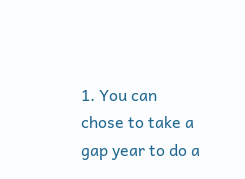1. You can chose to take a gap year to do a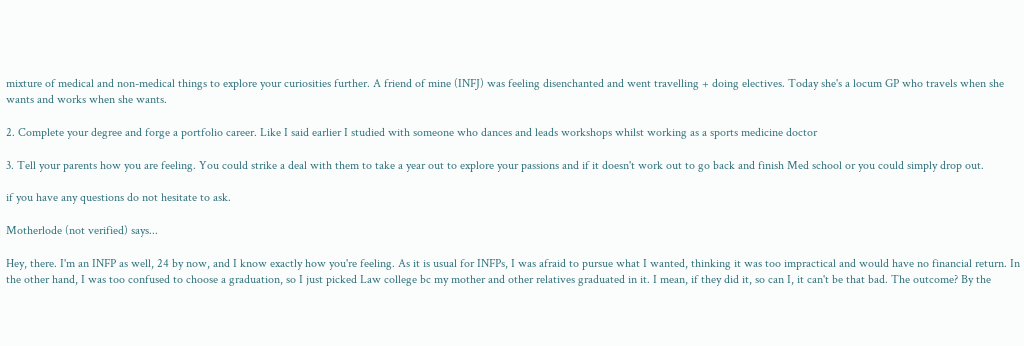mixture of medical and non-medical things to explore your curiosities further. A friend of mine (INFJ) was feeling disenchanted and went travelling + doing electives. Today she's a locum GP who travels when she wants and works when she wants.

2. Complete your degree and forge a portfolio career. Like I said earlier I studied with someone who dances and leads workshops whilst working as a sports medicine doctor

3. Tell your parents how you are feeling. You could strike a deal with them to take a year out to explore your passions and if it doesn't work out to go back and finish Med school or you could simply drop out.

if you have any questions do not hesitate to ask.

Motherlode (not verified) says...

Hey, there. I'm an INFP as well, 24 by now, and I know exactly how you're feeling. As it is usual for INFPs, I was afraid to pursue what I wanted, thinking it was too impractical and would have no financial return. In the other hand, I was too confused to choose a graduation, so I just picked Law college bc my mother and other relatives graduated in it. I mean, if they did it, so can I, it can't be that bad. The outcome? By the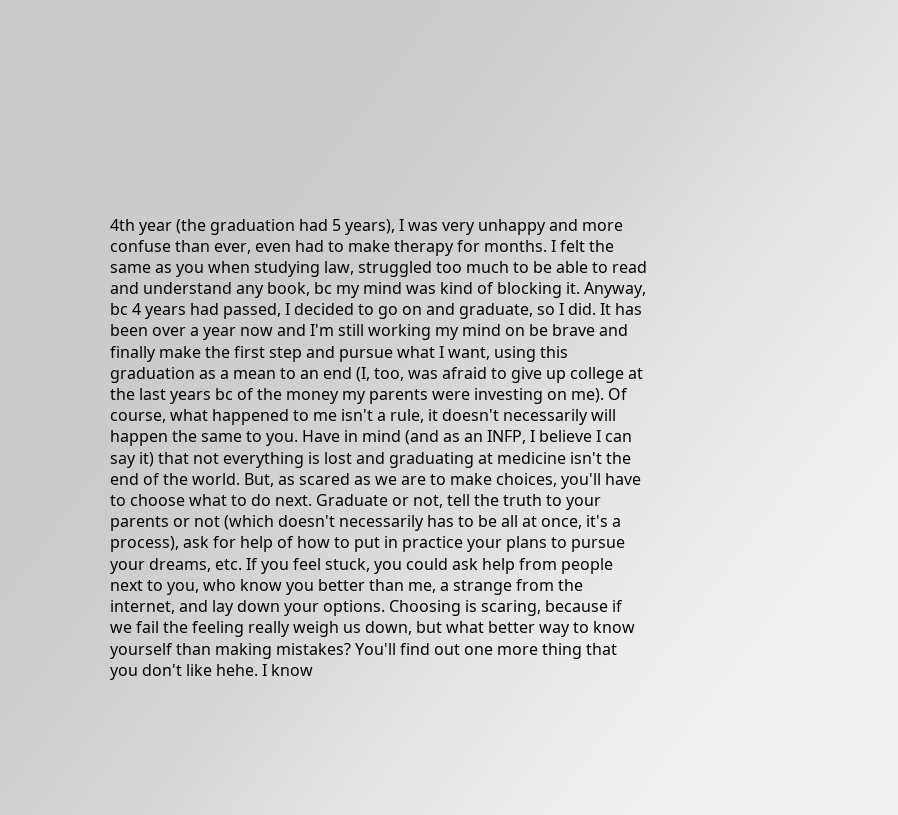4th year (the graduation had 5 years), I was very unhappy and more confuse than ever, even had to make therapy for months. I felt the same as you when studying law, struggled too much to be able to read and understand any book, bc my mind was kind of blocking it. Anyway, bc 4 years had passed, I decided to go on and graduate, so I did. It has been over a year now and I'm still working my mind on be brave and finally make the first step and pursue what I want, using this graduation as a mean to an end (I, too, was afraid to give up college at the last years bc of the money my parents were investing on me). Of course, what happened to me isn't a rule, it doesn't necessarily will happen the same to you. Have in mind (and as an INFP, I believe I can say it) that not everything is lost and graduating at medicine isn't the end of the world. But, as scared as we are to make choices, you'll have to choose what to do next. Graduate or not, tell the truth to your parents or not (which doesn't necessarily has to be all at once, it's a process), ask for help of how to put in practice your plans to pursue your dreams, etc. If you feel stuck, you could ask help from people next to you, who know you better than me, a strange from the internet, and lay down your options. Choosing is scaring, because if we fail the feeling really weigh us down, but what better way to know yourself than making mistakes? You'll find out one more thing that you don't like hehe. I know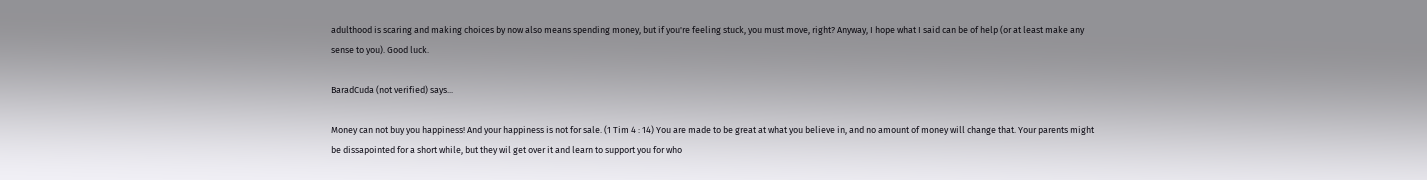adulthood is scaring and making choices by now also means spending money, but if you're feeling stuck, you must move, right? Anyway, I hope what I said can be of help (or at least make any sense to you). Good luck.

BaradCuda (not verified) says...

Money can not buy you happiness! And your happiness is not for sale. (1 Tim 4 : 14) You are made to be great at what you believe in, and no amount of money will change that. Your parents might be dissapointed for a short while, but they wil get over it and learn to support you for who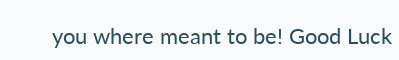you where meant to be! Good Luck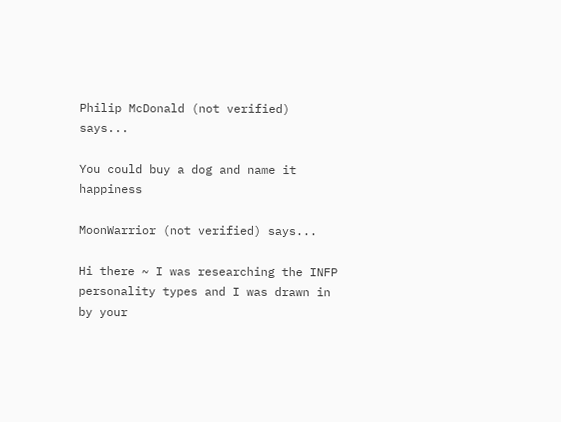Philip McDonald (not verified) says...

You could buy a dog and name it happiness

MoonWarrior (not verified) says...

Hi there ~ I was researching the INFP personality types and I was drawn in by your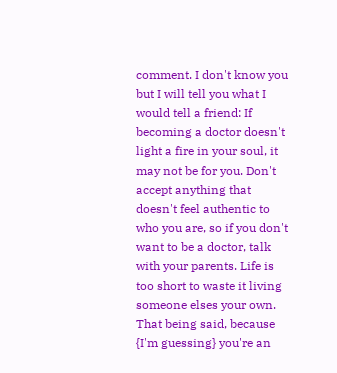comment. I don't know you but I will tell you what I would tell a friend: If becoming a doctor doesn't light a fire in your soul, it may not be for you. Don't accept anything that doesn't feel authentic to who you are, so if you don't want to be a doctor, talk with your parents. Life is too short to waste it living someone elses your own. That being said, because {I'm guessing} you're an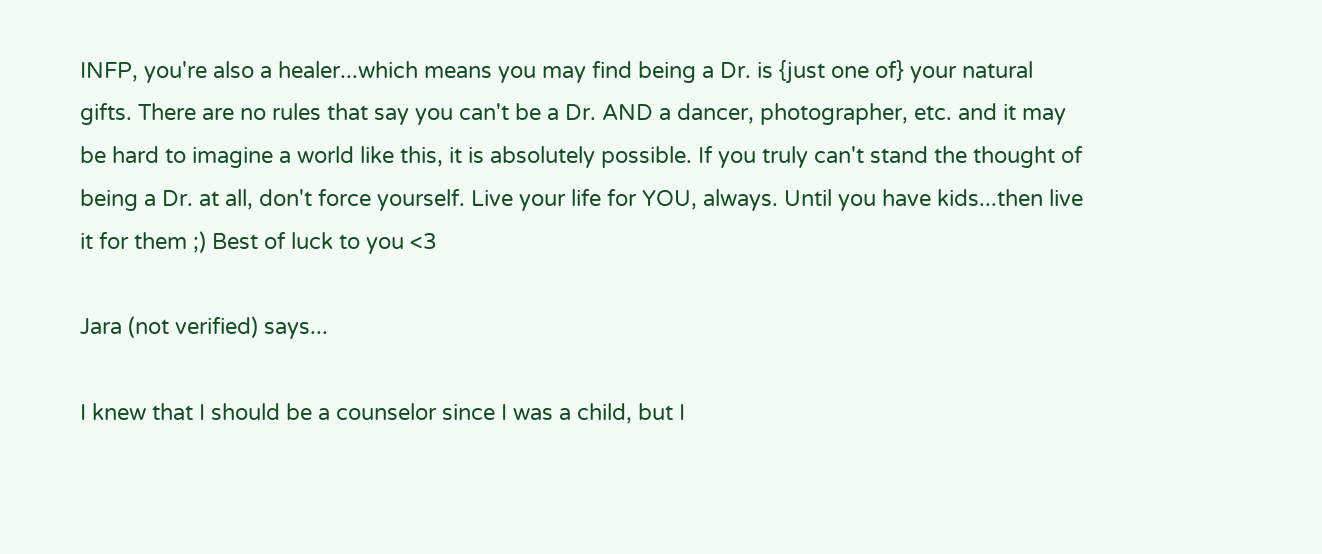INFP, you're also a healer...which means you may find being a Dr. is {just one of} your natural gifts. There are no rules that say you can't be a Dr. AND a dancer, photographer, etc. and it may be hard to imagine a world like this, it is absolutely possible. If you truly can't stand the thought of being a Dr. at all, don't force yourself. Live your life for YOU, always. Until you have kids...then live it for them ;) Best of luck to you <3

Jara (not verified) says...

I knew that I should be a counselor since I was a child, but I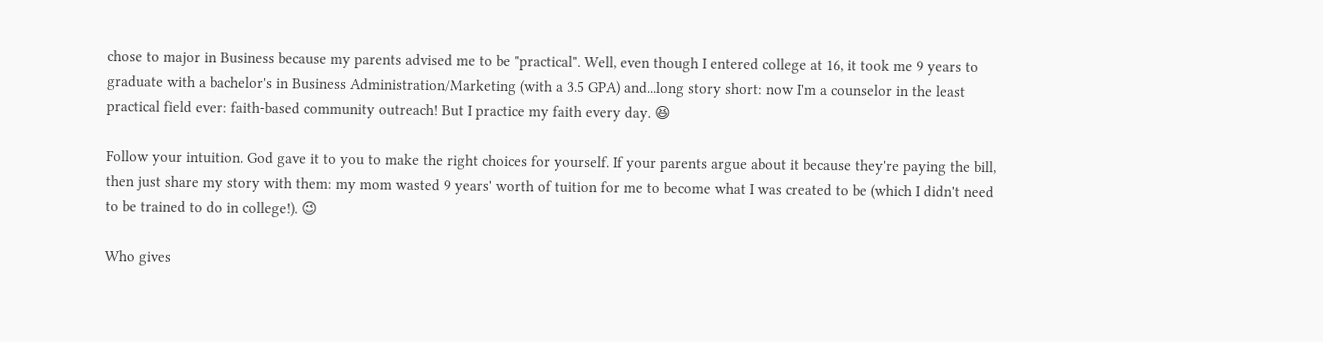chose to major in Business because my parents advised me to be "practical". Well, even though I entered college at 16, it took me 9 years to graduate with a bachelor's in Business Administration/Marketing (with a 3.5 GPA) and...long story short: now I'm a counselor in the least practical field ever: faith-based community outreach! But I practice my faith every day. 😆

Follow your intuition. God gave it to you to make the right choices for yourself. If your parents argue about it because they're paying the bill, then just share my story with them: my mom wasted 9 years' worth of tuition for me to become what I was created to be (which I didn't need to be trained to do in college!). 😉

Who gives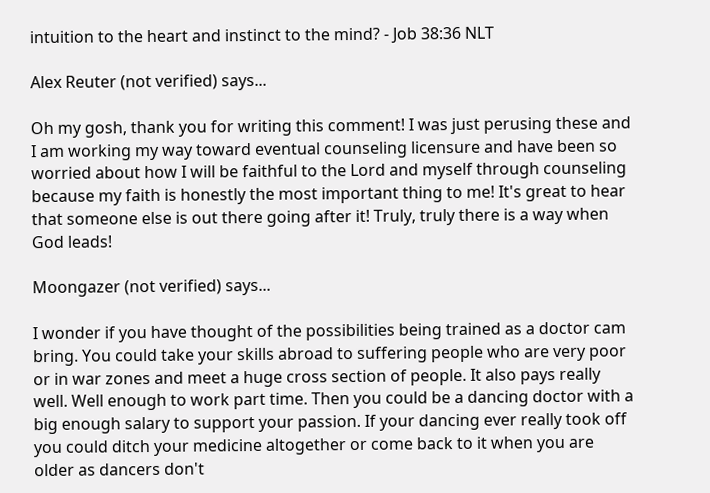intuition to the heart and instinct to the mind? - Job 38:36 NLT

Alex Reuter (not verified) says...

Oh my gosh, thank you for writing this comment! I was just perusing these and I am working my way toward eventual counseling licensure and have been so worried about how I will be faithful to the Lord and myself through counseling because my faith is honestly the most important thing to me! It's great to hear that someone else is out there going after it! Truly, truly there is a way when God leads!

Moongazer (not verified) says...

I wonder if you have thought of the possibilities being trained as a doctor cam bring. You could take your skills abroad to suffering people who are very poor or in war zones and meet a huge cross section of people. It also pays really well. Well enough to work part time. Then you could be a dancing doctor with a big enough salary to support your passion. If your dancing ever really took off you could ditch your medicine altogether or come back to it when you are older as dancers don't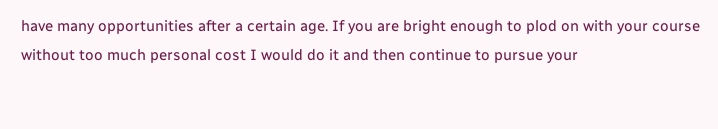have many opportunities after a certain age. If you are bright enough to plod on with your course without too much personal cost I would do it and then continue to pursue your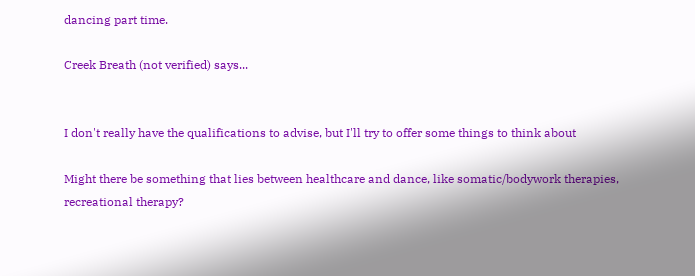dancing part time.

Creek Breath (not verified) says...


I don't really have the qualifications to advise, but I'll try to offer some things to think about

Might there be something that lies between healthcare and dance, like somatic/bodywork therapies, recreational therapy?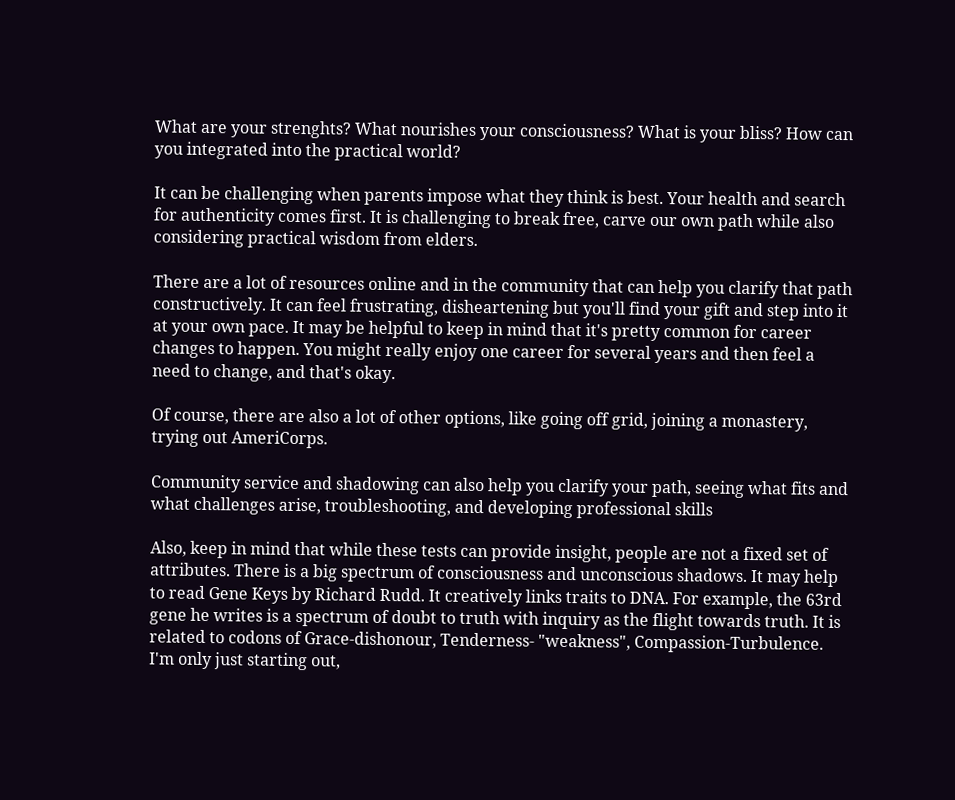What are your strenghts? What nourishes your consciousness? What is your bliss? How can you integrated into the practical world?

It can be challenging when parents impose what they think is best. Your health and search for authenticity comes first. It is challenging to break free, carve our own path while also considering practical wisdom from elders.

There are a lot of resources online and in the community that can help you clarify that path constructively. It can feel frustrating, disheartening but you'll find your gift and step into it at your own pace. It may be helpful to keep in mind that it's pretty common for career changes to happen. You might really enjoy one career for several years and then feel a need to change, and that's okay.

Of course, there are also a lot of other options, like going off grid, joining a monastery, trying out AmeriCorps.

Community service and shadowing can also help you clarify your path, seeing what fits and what challenges arise, troubleshooting, and developing professional skills

Also, keep in mind that while these tests can provide insight, people are not a fixed set of attributes. There is a big spectrum of consciousness and unconscious shadows. It may help to read Gene Keys by Richard Rudd. It creatively links traits to DNA. For example, the 63rd gene he writes is a spectrum of doubt to truth with inquiry as the flight towards truth. It is related to codons of Grace-dishonour, Tenderness- "weakness", Compassion-Turbulence. I'm only just starting out,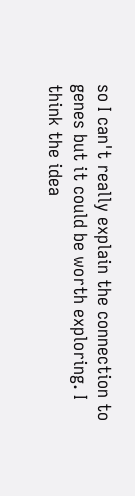so I can't really explain the connection to genes but it could be worth exploring. I think the idea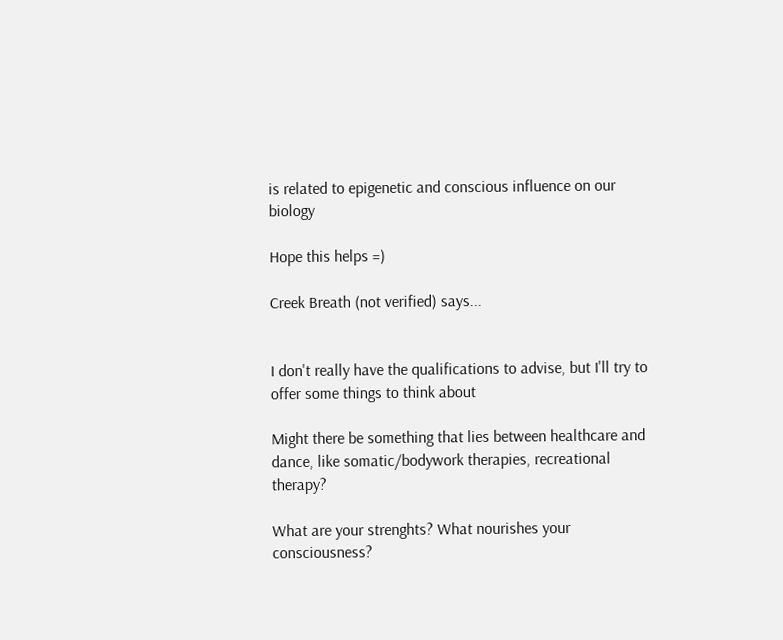is related to epigenetic and conscious influence on our biology

Hope this helps =)

Creek Breath (not verified) says...


I don't really have the qualifications to advise, but I'll try to offer some things to think about

Might there be something that lies between healthcare and dance, like somatic/bodywork therapies, recreational therapy?

What are your strenghts? What nourishes your consciousness?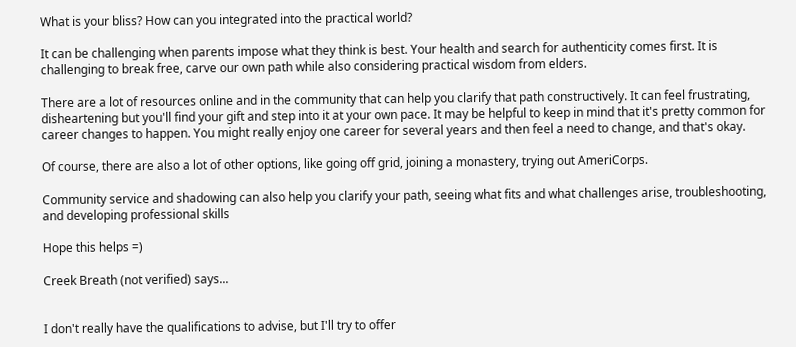What is your bliss? How can you integrated into the practical world?

It can be challenging when parents impose what they think is best. Your health and search for authenticity comes first. It is challenging to break free, carve our own path while also considering practical wisdom from elders.

There are a lot of resources online and in the community that can help you clarify that path constructively. It can feel frustrating, disheartening but you'll find your gift and step into it at your own pace. It may be helpful to keep in mind that it's pretty common for career changes to happen. You might really enjoy one career for several years and then feel a need to change, and that's okay.

Of course, there are also a lot of other options, like going off grid, joining a monastery, trying out AmeriCorps.

Community service and shadowing can also help you clarify your path, seeing what fits and what challenges arise, troubleshooting, and developing professional skills

Hope this helps =)

Creek Breath (not verified) says...


I don't really have the qualifications to advise, but I'll try to offer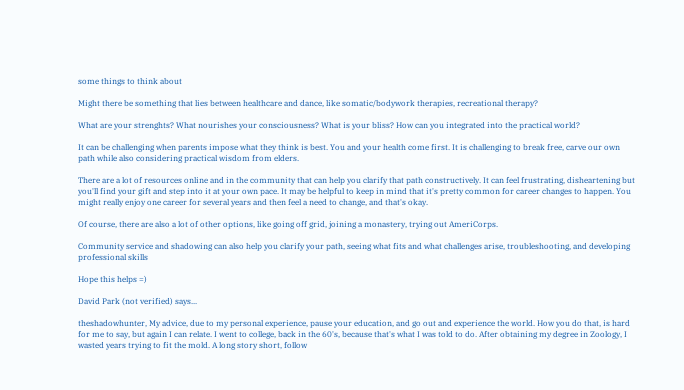some things to think about

Might there be something that lies between healthcare and dance, like somatic/bodywork therapies, recreational therapy?

What are your strenghts? What nourishes your consciousness? What is your bliss? How can you integrated into the practical world?

It can be challenging when parents impose what they think is best. You and your health come first. It is challenging to break free, carve our own path while also considering practical wisdom from elders.

There are a lot of resources online and in the community that can help you clarify that path constructively. It can feel frustrating, disheartening but you'll find your gift and step into it at your own pace. It may be helpful to keep in mind that it's pretty common for career changes to happen. You might really enjoy one career for several years and then feel a need to change, and that's okay.

Of course, there are also a lot of other options, like going off grid, joining a monastery, trying out AmeriCorps.

Community service and shadowing can also help you clarify your path, seeing what fits and what challenges arise, troubleshooting, and developing professional skills

Hope this helps =)

David Park (not verified) says...

theshadowhunter, My advice, due to my personal experience, pause your education, and go out and experience the world. How you do that, is hard for me to say, but again I can relate. I went to college, back in the 60's, because that's what I was told to do. After obtaining my degree in Zoology, I wasted years trying to fit the mold. A long story short, follow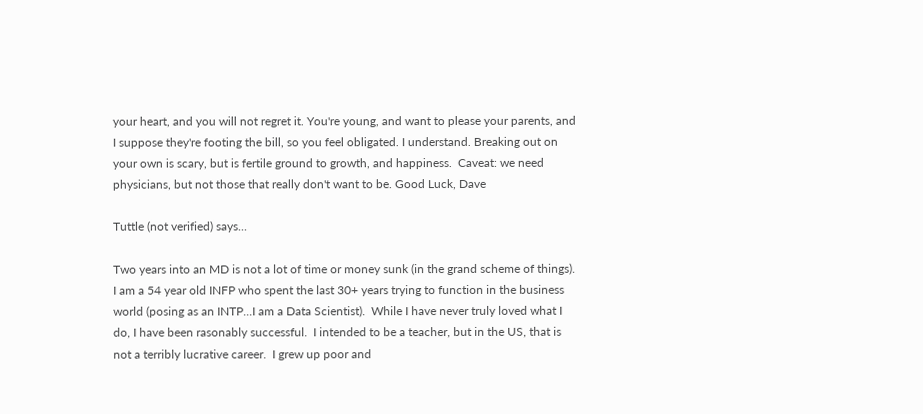your heart, and you will not regret it. You're young, and want to please your parents, and I suppose they're footing the bill, so you feel obligated. I understand. Breaking out on your own is scary, but is fertile ground to growth, and happiness.  Caveat: we need physicians, but not those that really don't want to be. Good Luck, Dave

Tuttle (not verified) says...

Two years into an MD is not a lot of time or money sunk (in the grand scheme of things).  I am a 54 year old INFP who spent the last 30+ years trying to function in the business world (posing as an INTP...I am a Data Scientist).  While I have never truly loved what I do, I have been rasonably successful.  I intended to be a teacher, but in the US, that is not a terribly lucrative career.  I grew up poor and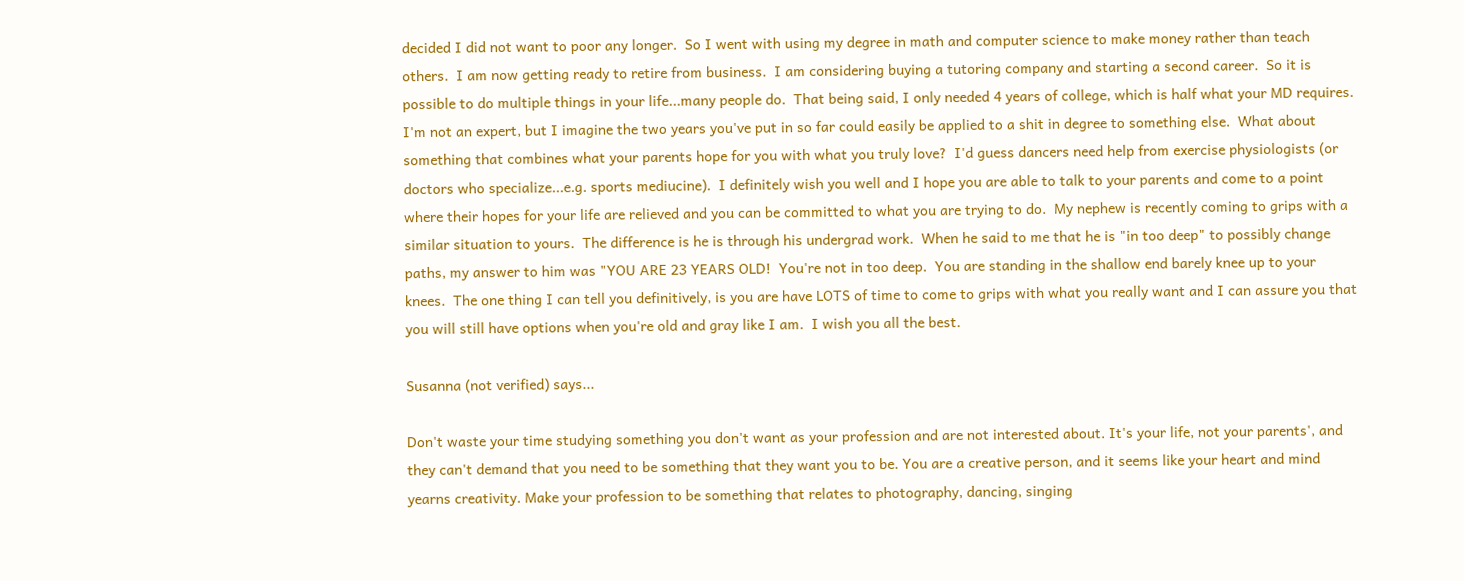decided I did not want to poor any longer.  So I went with using my degree in math and computer science to make money rather than teach others.  I am now getting ready to retire from business.  I am considering buying a tutoring company and starting a second career.  So it is possible to do multiple things in your life...many people do.  That being said, I only needed 4 years of college, which is half what your MD requires.  I'm not an expert, but I imagine the two years you've put in so far could easily be applied to a shit in degree to something else.  What about something that combines what your parents hope for you with what you truly love?  I'd guess dancers need help from exercise physiologists (or doctors who specialize...e.g. sports mediucine).  I definitely wish you well and I hope you are able to talk to your parents and come to a point where their hopes for your life are relieved and you can be committed to what you are trying to do.  My nephew is recently coming to grips with a similar situation to yours.  The difference is he is through his undergrad work.  When he said to me that he is "in too deep" to possibly change paths, my answer to him was "YOU ARE 23 YEARS OLD!  You're not in too deep.  You are standing in the shallow end barely knee up to your knees.  The one thing I can tell you definitively, is you are have LOTS of time to come to grips with what you really want and I can assure you that you will still have options when you're old and gray like I am.  I wish you all the best.

Susanna (not verified) says...

Don't waste your time studying something you don't want as your profession and are not interested about. It's your life, not your parents', and they can't demand that you need to be something that they want you to be. You are a creative person, and it seems like your heart and mind yearns creativity. Make your profession to be something that relates to photography, dancing, singing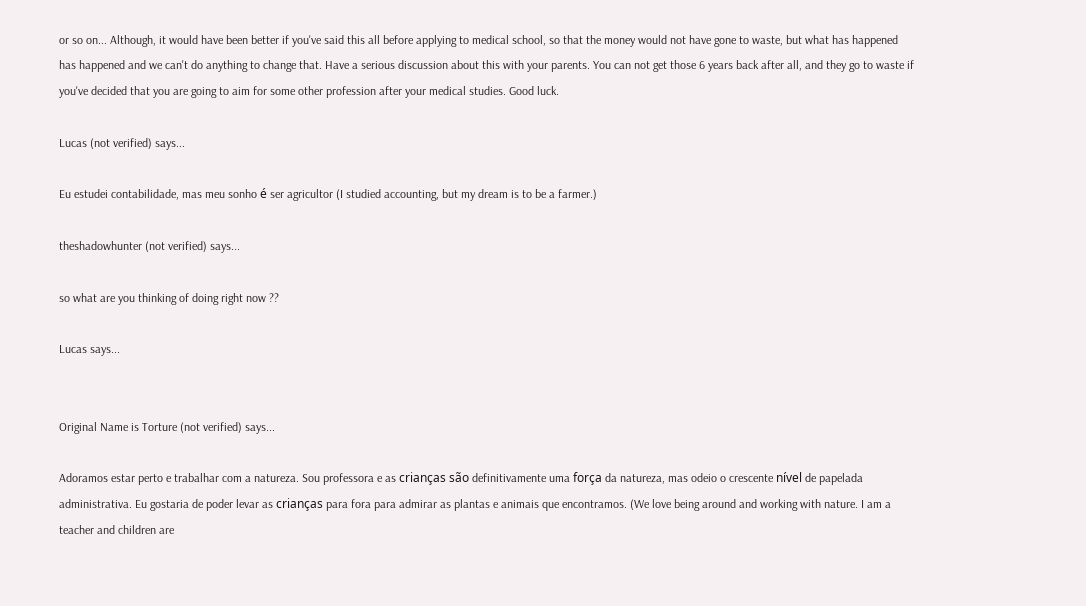or so on... Although, it would have been better if you've said this all before applying to medical school, so that the money would not have gone to waste, but what has happened has happened and we can't do anything to change that. Have a serious discussion about this with your parents. You can not get those 6 years back after all, and they go to waste if you've decided that you are going to aim for some other profession after your medical studies. Good luck.

Lucas (not verified) says...

Eu estudei contabilidade, mas meu sonho é ser agricultor (I studied accounting, but my dream is to be a farmer.)

theshadowhunter (not verified) says...

so what are you thinking of doing right now ??

Lucas says...


Original Name is Torture (not verified) says...

Adoramos estar perto e trabalhar com a natureza. Sou professora e as crianças são definitivamente uma força da natureza, mas odeio o crescente nível de papelada administrativa. Eu gostaria de poder levar as crianças para fora para admirar as plantas e animais que encontramos. (We love being around and working with nature. I am a teacher and children are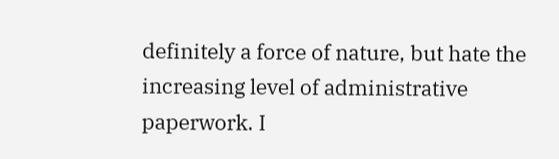definitely a force of nature, but hate the increasing level of administrative paperwork. I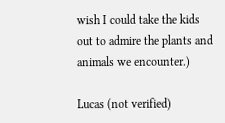wish I could take the kids out to admire the plants and animals we encounter.)

Lucas (not verified)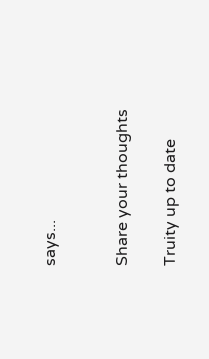says...


Share your thoughts

Truity up to date